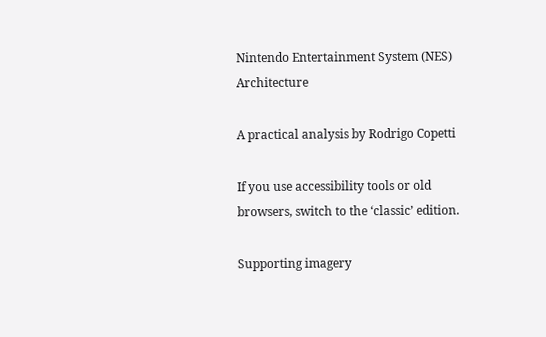Nintendo Entertainment System (NES) Architecture

A practical analysis by Rodrigo Copetti

If you use accessibility tools or old browsers, switch to the ‘classic’ edition.

Supporting imagery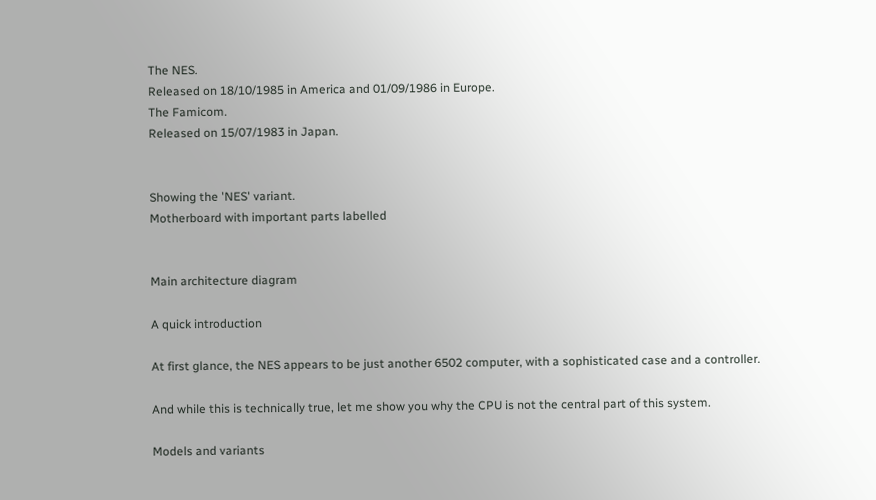The NES.
Released on 18/10/1985 in America and 01/09/1986 in Europe.
The Famicom.
Released on 15/07/1983 in Japan.


Showing the 'NES' variant.
Motherboard with important parts labelled


Main architecture diagram

A quick introduction

At first glance, the NES appears to be just another 6502 computer, with a sophisticated case and a controller.

And while this is technically true, let me show you why the CPU is not the central part of this system.

Models and variants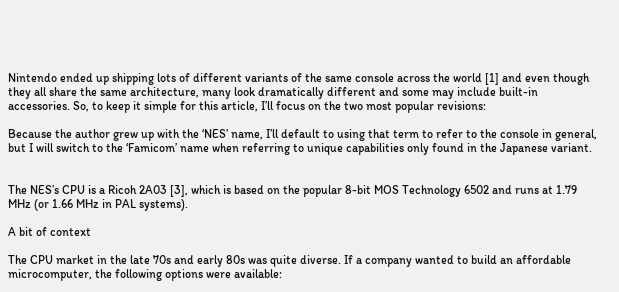Nintendo ended up shipping lots of different variants of the same console across the world [1] and even though they all share the same architecture, many look dramatically different and some may include built-in accessories. So, to keep it simple for this article, I’ll focus on the two most popular revisions:

Because the author grew up with the ‘NES’ name, I’ll default to using that term to refer to the console in general, but I will switch to the ‘Famicom’ name when referring to unique capabilities only found in the Japanese variant.


The NES’s CPU is a Ricoh 2A03 [3], which is based on the popular 8-bit MOS Technology 6502 and runs at 1.79 MHz (or 1.66 MHz in PAL systems).

A bit of context

The CPU market in the late 70s and early 80s was quite diverse. If a company wanted to build an affordable microcomputer, the following options were available: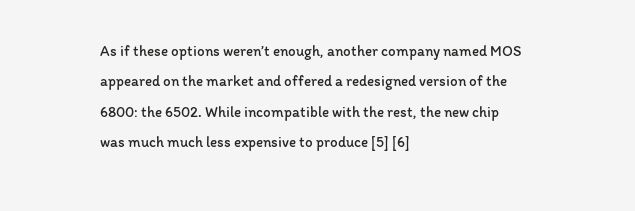As if these options weren’t enough, another company named MOS appeared on the market and offered a redesigned version of the 6800: the 6502. While incompatible with the rest, the new chip was much much less expensive to produce [5] [6]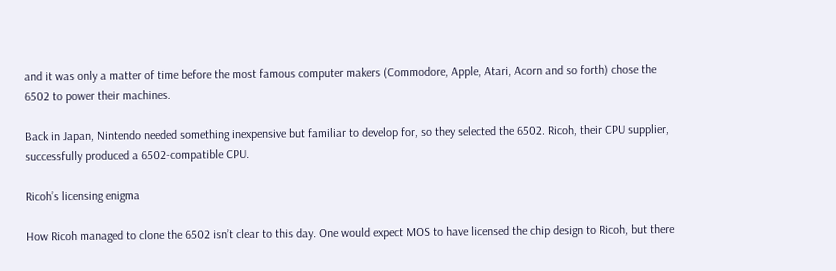and it was only a matter of time before the most famous computer makers (Commodore, Apple, Atari, Acorn and so forth) chose the 6502 to power their machines.

Back in Japan, Nintendo needed something inexpensive but familiar to develop for, so they selected the 6502. Ricoh, their CPU supplier, successfully produced a 6502-compatible CPU.

Ricoh’s licensing enigma

How Ricoh managed to clone the 6502 isn’t clear to this day. One would expect MOS to have licensed the chip design to Ricoh, but there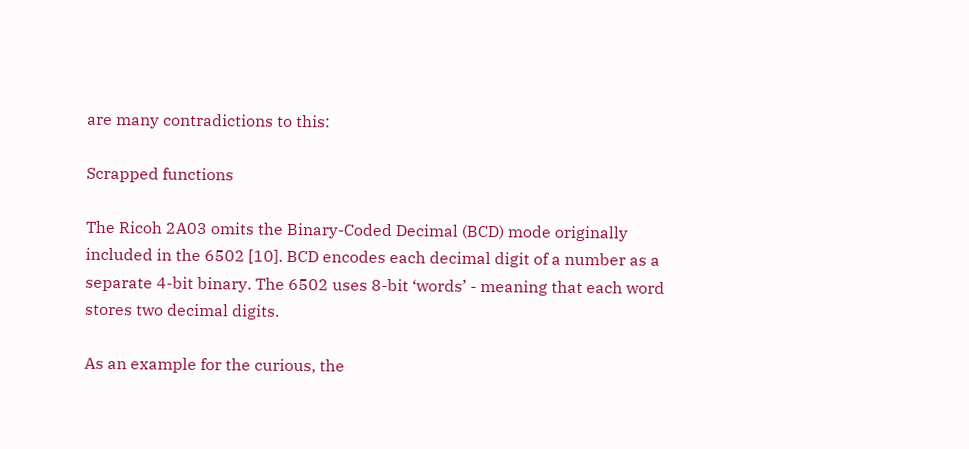are many contradictions to this:

Scrapped functions

The Ricoh 2A03 omits the Binary-Coded Decimal (BCD) mode originally included in the 6502 [10]. BCD encodes each decimal digit of a number as a separate 4-bit binary. The 6502 uses 8-bit ‘words’ - meaning that each word stores two decimal digits.

As an example for the curious, the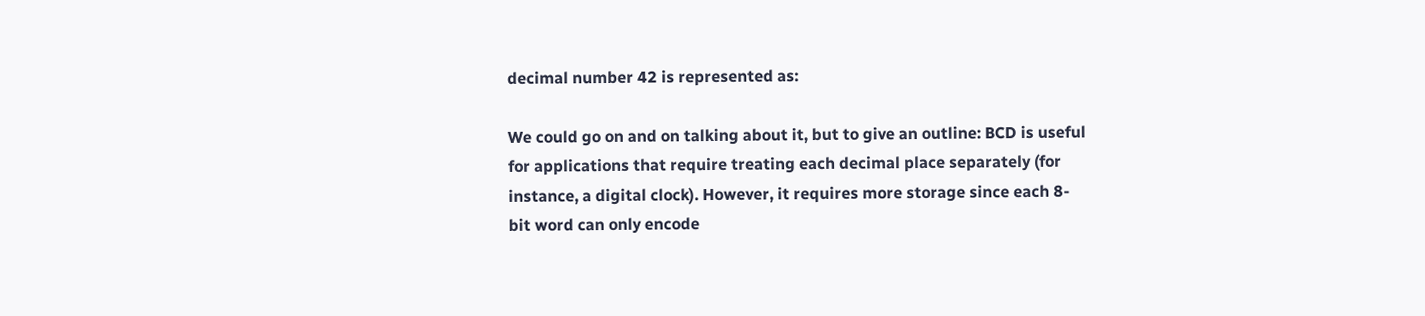decimal number 42 is represented as:

We could go on and on talking about it, but to give an outline: BCD is useful for applications that require treating each decimal place separately (for instance, a digital clock). However, it requires more storage since each 8-bit word can only encode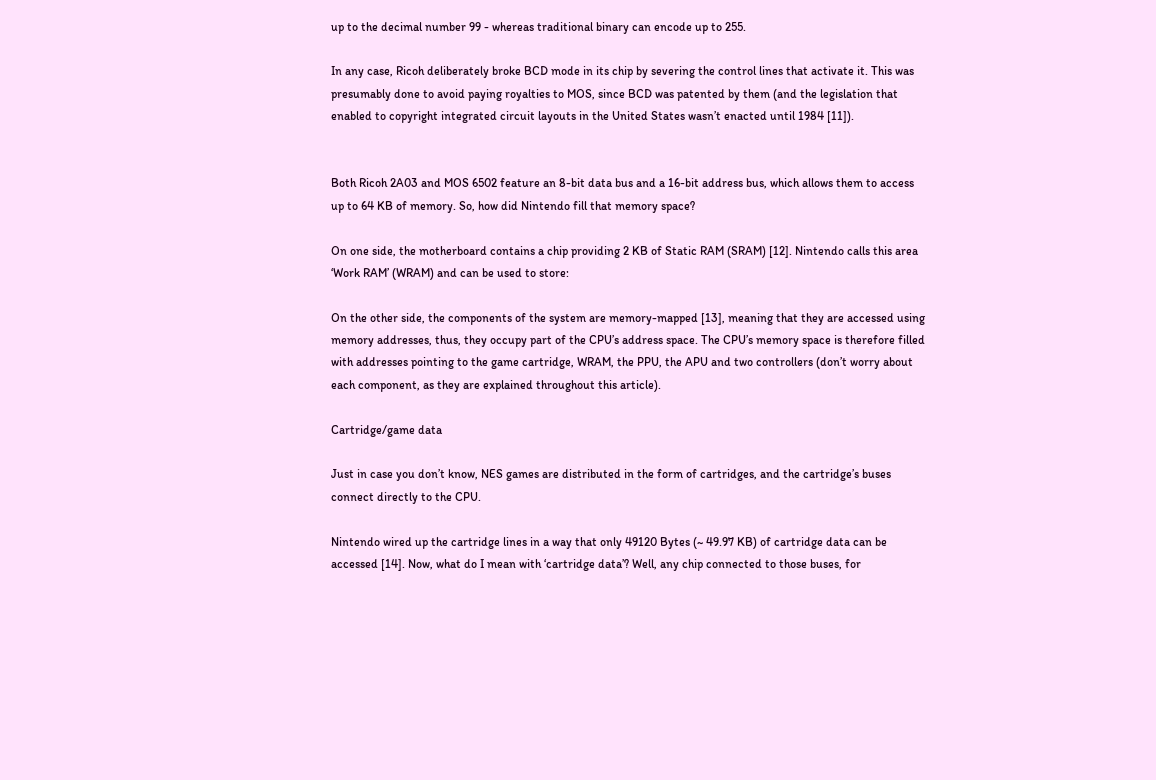up to the decimal number 99 - whereas traditional binary can encode up to 255.

In any case, Ricoh deliberately broke BCD mode in its chip by severing the control lines that activate it. This was presumably done to avoid paying royalties to MOS, since BCD was patented by them (and the legislation that enabled to copyright integrated circuit layouts in the United States wasn’t enacted until 1984 [11]).


Both Ricoh 2A03 and MOS 6502 feature an 8-bit data bus and a 16-bit address bus, which allows them to access up to 64 KB of memory. So, how did Nintendo fill that memory space?

On one side, the motherboard contains a chip providing 2 KB of Static RAM (SRAM) [12]. Nintendo calls this area ‘Work RAM’ (WRAM) and can be used to store:

On the other side, the components of the system are memory-mapped [13], meaning that they are accessed using memory addresses, thus, they occupy part of the CPU’s address space. The CPU’s memory space is therefore filled with addresses pointing to the game cartridge, WRAM, the PPU, the APU and two controllers (don’t worry about each component, as they are explained throughout this article).

Cartridge/game data

Just in case you don’t know, NES games are distributed in the form of cartridges, and the cartridge’s buses connect directly to the CPU.

Nintendo wired up the cartridge lines in a way that only 49120 Bytes (~ 49.97 KB) of cartridge data can be accessed [14]. Now, what do I mean with ‘cartridge data’? Well, any chip connected to those buses, for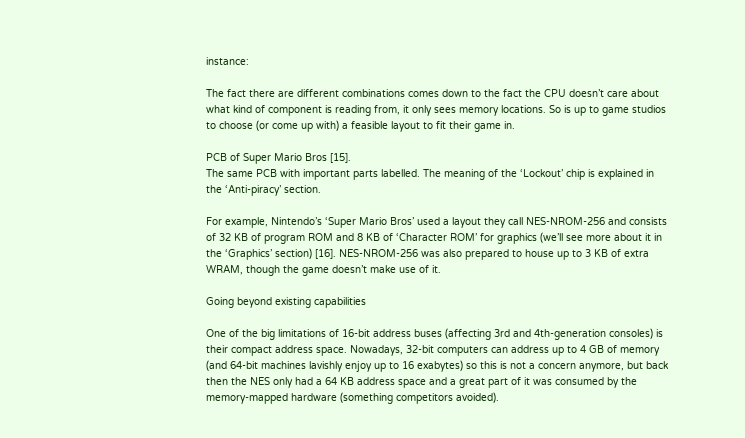instance:

The fact there are different combinations comes down to the fact the CPU doesn’t care about what kind of component is reading from, it only sees memory locations. So is up to game studios to choose (or come up with) a feasible layout to fit their game in.

PCB of Super Mario Bros [15].
The same PCB with important parts labelled. The meaning of the ‘Lockout’ chip is explained in the ‘Anti-piracy’ section.

For example, Nintendo’s ‘Super Mario Bros’ used a layout they call NES-NROM-256 and consists of 32 KB of program ROM and 8 KB of ‘Character ROM’ for graphics (we’ll see more about it in the ‘Graphics’ section) [16]. NES-NROM-256 was also prepared to house up to 3 KB of extra WRAM, though the game doesn’t make use of it.

Going beyond existing capabilities

One of the big limitations of 16-bit address buses (affecting 3rd and 4th-generation consoles) is their compact address space. Nowadays, 32-bit computers can address up to 4 GB of memory (and 64-bit machines lavishly enjoy up to 16 exabytes) so this is not a concern anymore, but back then the NES only had a 64 KB address space and a great part of it was consumed by the memory-mapped hardware (something competitors avoided).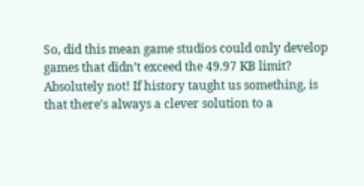So, did this mean game studios could only develop games that didn’t exceed the 49.97 KB limit? Absolutely not! If history taught us something, is that there’s always a clever solution to a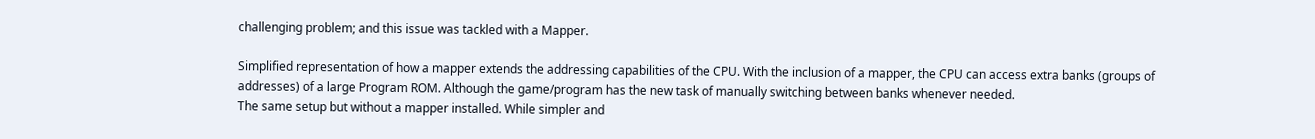challenging problem; and this issue was tackled with a Mapper.

Simplified representation of how a mapper extends the addressing capabilities of the CPU. With the inclusion of a mapper, the CPU can access extra banks (groups of addresses) of a large Program ROM. Although the game/program has the new task of manually switching between banks whenever needed.
The same setup but without a mapper installed. While simpler and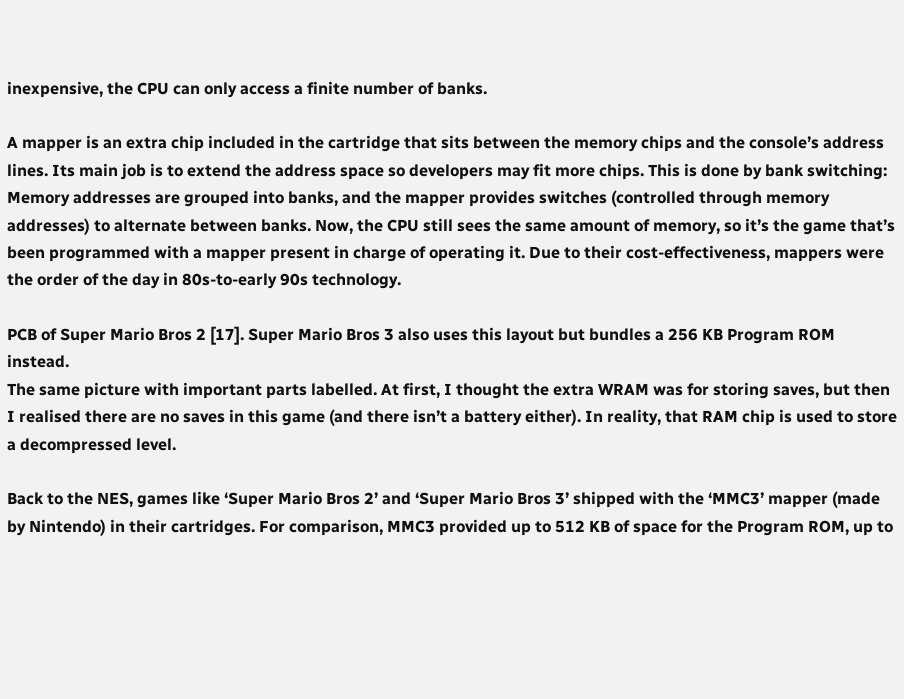inexpensive, the CPU can only access a finite number of banks.

A mapper is an extra chip included in the cartridge that sits between the memory chips and the console’s address lines. Its main job is to extend the address space so developers may fit more chips. This is done by bank switching: Memory addresses are grouped into banks, and the mapper provides switches (controlled through memory addresses) to alternate between banks. Now, the CPU still sees the same amount of memory, so it’s the game that’s been programmed with a mapper present in charge of operating it. Due to their cost-effectiveness, mappers were the order of the day in 80s-to-early 90s technology.

PCB of Super Mario Bros 2 [17]. Super Mario Bros 3 also uses this layout but bundles a 256 KB Program ROM instead.
The same picture with important parts labelled. At first, I thought the extra WRAM was for storing saves, but then I realised there are no saves in this game (and there isn’t a battery either). In reality, that RAM chip is used to store a decompressed level.

Back to the NES, games like ‘Super Mario Bros 2’ and ‘Super Mario Bros 3’ shipped with the ‘MMC3’ mapper (made by Nintendo) in their cartridges. For comparison, MMC3 provided up to 512 KB of space for the Program ROM, up to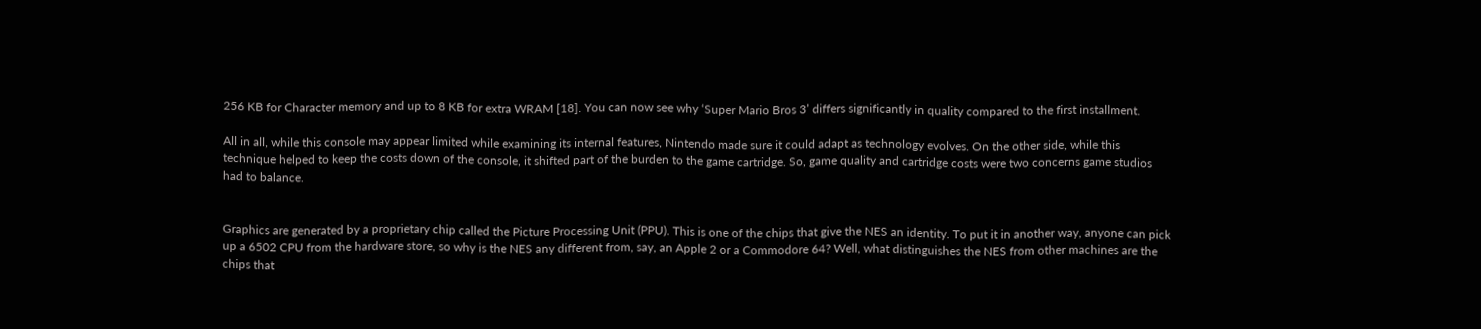256 KB for Character memory and up to 8 KB for extra WRAM [18]. You can now see why ‘Super Mario Bros 3’ differs significantly in quality compared to the first installment.

All in all, while this console may appear limited while examining its internal features, Nintendo made sure it could adapt as technology evolves. On the other side, while this technique helped to keep the costs down of the console, it shifted part of the burden to the game cartridge. So, game quality and cartridge costs were two concerns game studios had to balance.


Graphics are generated by a proprietary chip called the Picture Processing Unit (PPU). This is one of the chips that give the NES an identity. To put it in another way, anyone can pick up a 6502 CPU from the hardware store, so why is the NES any different from, say, an Apple 2 or a Commodore 64? Well, what distinguishes the NES from other machines are the chips that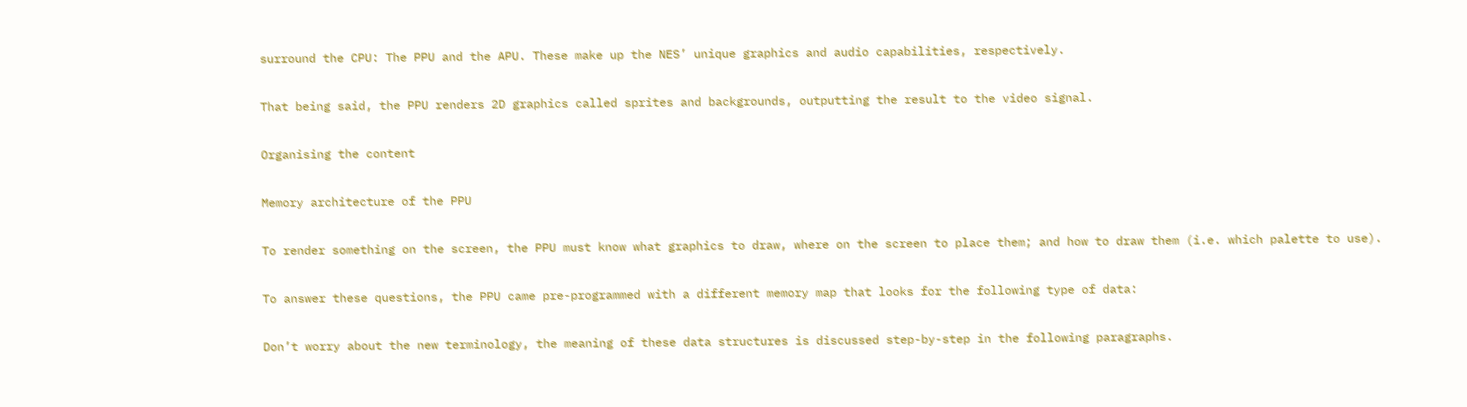surround the CPU: The PPU and the APU. These make up the NES’ unique graphics and audio capabilities, respectively.

That being said, the PPU renders 2D graphics called sprites and backgrounds, outputting the result to the video signal.

Organising the content

Memory architecture of the PPU

To render something on the screen, the PPU must know what graphics to draw, where on the screen to place them; and how to draw them (i.e. which palette to use).

To answer these questions, the PPU came pre-programmed with a different memory map that looks for the following type of data:

Don’t worry about the new terminology, the meaning of these data structures is discussed step-by-step in the following paragraphs.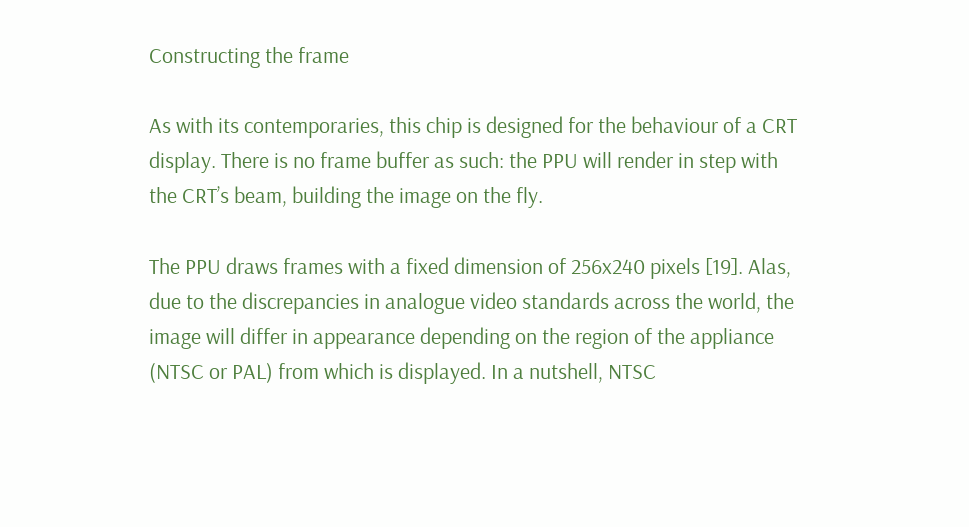Constructing the frame

As with its contemporaries, this chip is designed for the behaviour of a CRT display. There is no frame buffer as such: the PPU will render in step with the CRT’s beam, building the image on the fly.

The PPU draws frames with a fixed dimension of 256x240 pixels [19]. Alas, due to the discrepancies in analogue video standards across the world, the image will differ in appearance depending on the region of the appliance (NTSC or PAL) from which is displayed. In a nutshell, NTSC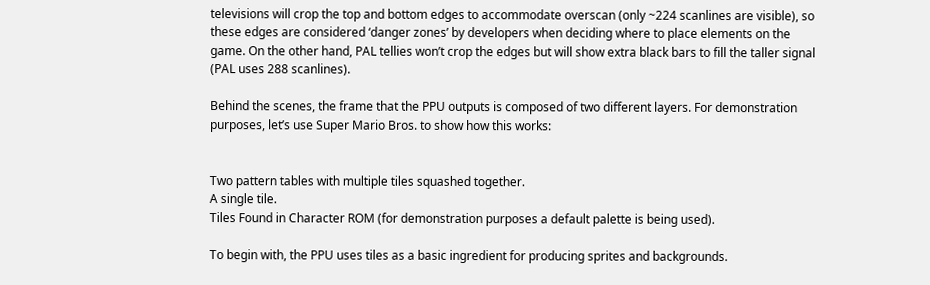televisions will crop the top and bottom edges to accommodate overscan (only ~224 scanlines are visible), so these edges are considered ‘danger zones’ by developers when deciding where to place elements on the game. On the other hand, PAL tellies won’t crop the edges but will show extra black bars to fill the taller signal (PAL uses 288 scanlines).

Behind the scenes, the frame that the PPU outputs is composed of two different layers. For demonstration purposes, let’s use Super Mario Bros. to show how this works:


Two pattern tables with multiple tiles squashed together.
A single tile.
Tiles Found in Character ROM (for demonstration purposes a default palette is being used).

To begin with, the PPU uses tiles as a basic ingredient for producing sprites and backgrounds.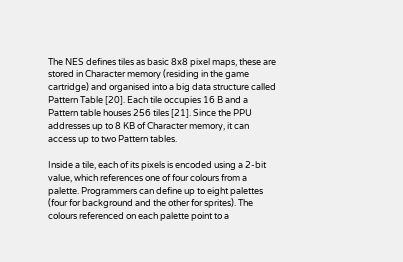The NES defines tiles as basic 8x8 pixel maps, these are stored in Character memory (residing in the game cartridge) and organised into a big data structure called Pattern Table [20]. Each tile occupies 16 B and a Pattern table houses 256 tiles [21]. Since the PPU addresses up to 8 KB of Character memory, it can access up to two Pattern tables.

Inside a tile, each of its pixels is encoded using a 2-bit value, which references one of four colours from a palette. Programmers can define up to eight palettes (four for background and the other for sprites). The colours referenced on each palette point to a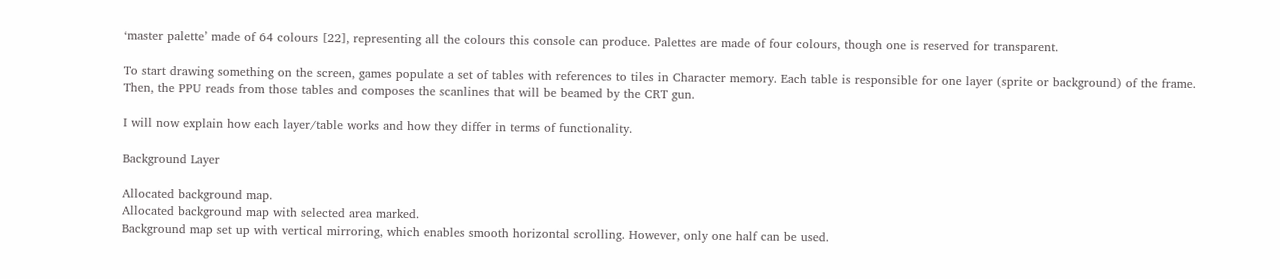‘master palette’ made of 64 colours [22], representing all the colours this console can produce. Palettes are made of four colours, though one is reserved for transparent.

To start drawing something on the screen, games populate a set of tables with references to tiles in Character memory. Each table is responsible for one layer (sprite or background) of the frame. Then, the PPU reads from those tables and composes the scanlines that will be beamed by the CRT gun.

I will now explain how each layer/table works and how they differ in terms of functionality.

Background Layer

Allocated background map.
Allocated background map with selected area marked.
Background map set up with vertical mirroring, which enables smooth horizontal scrolling. However, only one half can be used.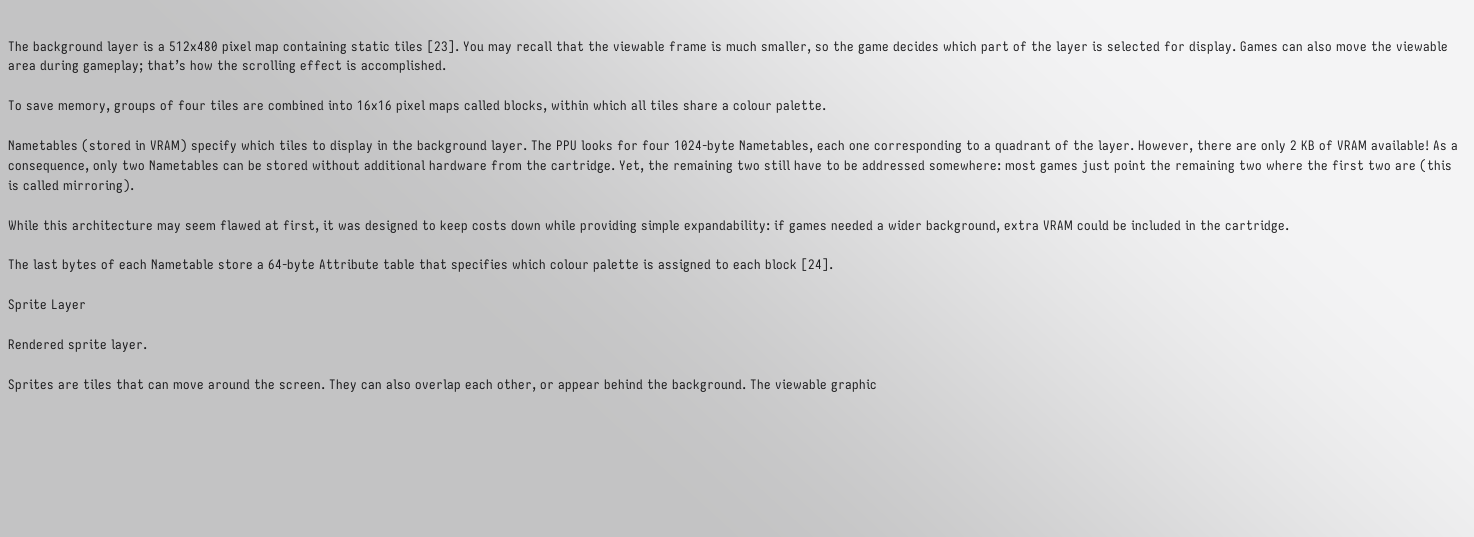The background layer is a 512x480 pixel map containing static tiles [23]. You may recall that the viewable frame is much smaller, so the game decides which part of the layer is selected for display. Games can also move the viewable area during gameplay; that’s how the scrolling effect is accomplished.

To save memory, groups of four tiles are combined into 16x16 pixel maps called blocks, within which all tiles share a colour palette.

Nametables (stored in VRAM) specify which tiles to display in the background layer. The PPU looks for four 1024-byte Nametables, each one corresponding to a quadrant of the layer. However, there are only 2 KB of VRAM available! As a consequence, only two Nametables can be stored without additional hardware from the cartridge. Yet, the remaining two still have to be addressed somewhere: most games just point the remaining two where the first two are (this is called mirroring).

While this architecture may seem flawed at first, it was designed to keep costs down while providing simple expandability: if games needed a wider background, extra VRAM could be included in the cartridge.

The last bytes of each Nametable store a 64-byte Attribute table that specifies which colour palette is assigned to each block [24].

Sprite Layer

Rendered sprite layer.

Sprites are tiles that can move around the screen. They can also overlap each other, or appear behind the background. The viewable graphic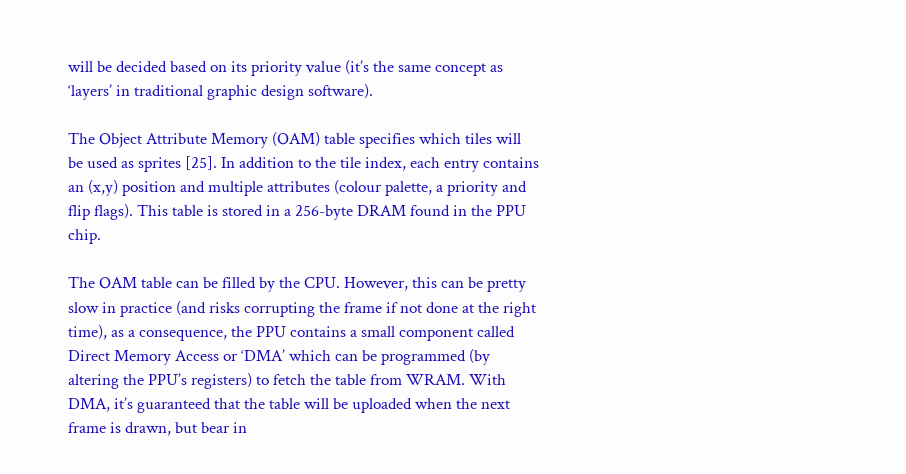will be decided based on its priority value (it’s the same concept as ‘layers’ in traditional graphic design software).

The Object Attribute Memory (OAM) table specifies which tiles will be used as sprites [25]. In addition to the tile index, each entry contains an (x,y) position and multiple attributes (colour palette, a priority and flip flags). This table is stored in a 256-byte DRAM found in the PPU chip.

The OAM table can be filled by the CPU. However, this can be pretty slow in practice (and risks corrupting the frame if not done at the right time), as a consequence, the PPU contains a small component called Direct Memory Access or ‘DMA’ which can be programmed (by altering the PPU’s registers) to fetch the table from WRAM. With DMA, it’s guaranteed that the table will be uploaded when the next frame is drawn, but bear in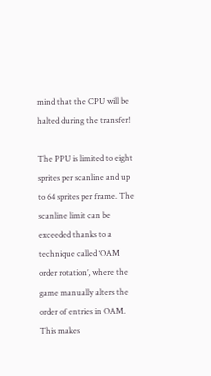mind that the CPU will be halted during the transfer!

The PPU is limited to eight sprites per scanline and up to 64 sprites per frame. The scanline limit can be exceeded thanks to a technique called ‘OAM order rotation’, where the game manually alters the order of entries in OAM. This makes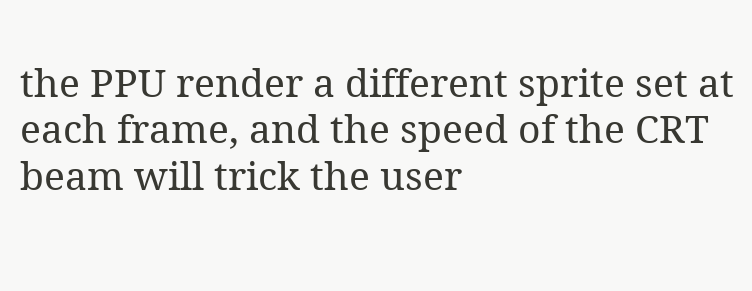the PPU render a different sprite set at each frame, and the speed of the CRT beam will trick the user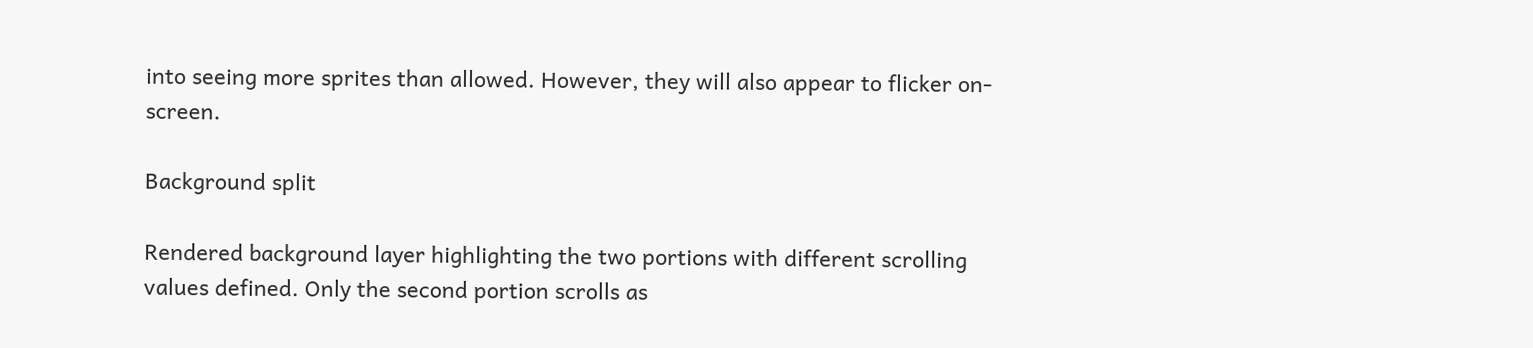into seeing more sprites than allowed. However, they will also appear to flicker on-screen.

Background split

Rendered background layer highlighting the two portions with different scrolling values defined. Only the second portion scrolls as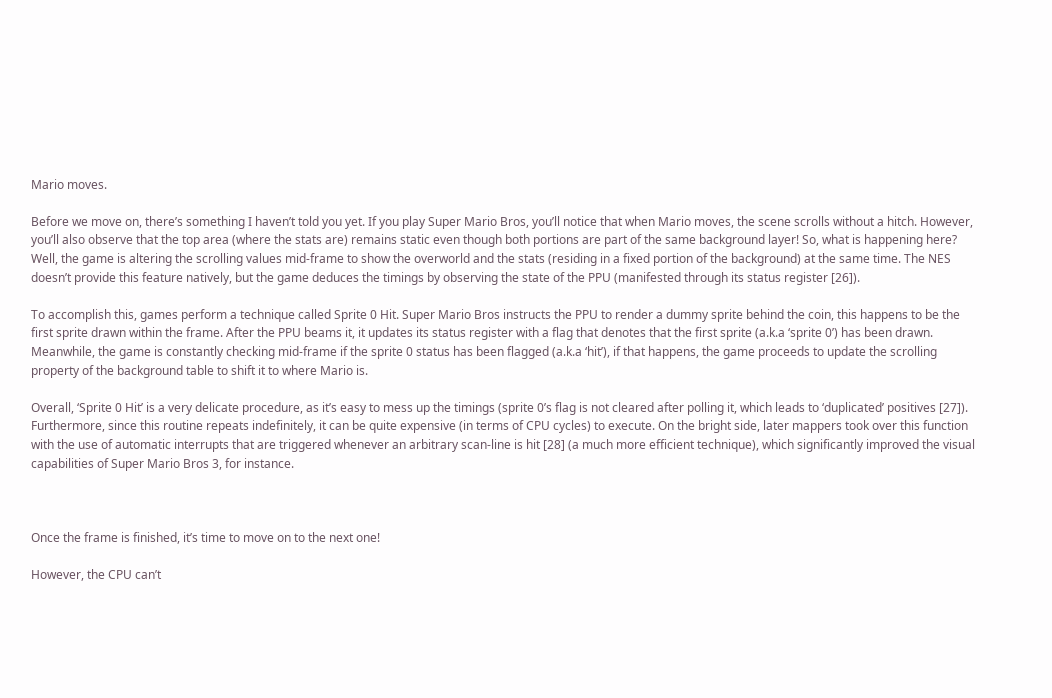Mario moves.

Before we move on, there’s something I haven’t told you yet. If you play Super Mario Bros, you’ll notice that when Mario moves, the scene scrolls without a hitch. However, you’ll also observe that the top area (where the stats are) remains static even though both portions are part of the same background layer! So, what is happening here? Well, the game is altering the scrolling values mid-frame to show the overworld and the stats (residing in a fixed portion of the background) at the same time. The NES doesn’t provide this feature natively, but the game deduces the timings by observing the state of the PPU (manifested through its status register [26]).

To accomplish this, games perform a technique called Sprite 0 Hit. Super Mario Bros instructs the PPU to render a dummy sprite behind the coin, this happens to be the first sprite drawn within the frame. After the PPU beams it, it updates its status register with a flag that denotes that the first sprite (a.k.a ‘sprite 0’) has been drawn. Meanwhile, the game is constantly checking mid-frame if the sprite 0 status has been flagged (a.k.a ‘hit’), if that happens, the game proceeds to update the scrolling property of the background table to shift it to where Mario is.

Overall, ‘Sprite 0 Hit’ is a very delicate procedure, as it’s easy to mess up the timings (sprite 0’s flag is not cleared after polling it, which leads to ‘duplicated’ positives [27]). Furthermore, since this routine repeats indefinitely, it can be quite expensive (in terms of CPU cycles) to execute. On the bright side, later mappers took over this function with the use of automatic interrupts that are triggered whenever an arbitrary scan-line is hit [28] (a much more efficient technique), which significantly improved the visual capabilities of Super Mario Bros 3, for instance.



Once the frame is finished, it’s time to move on to the next one!

However, the CPU can’t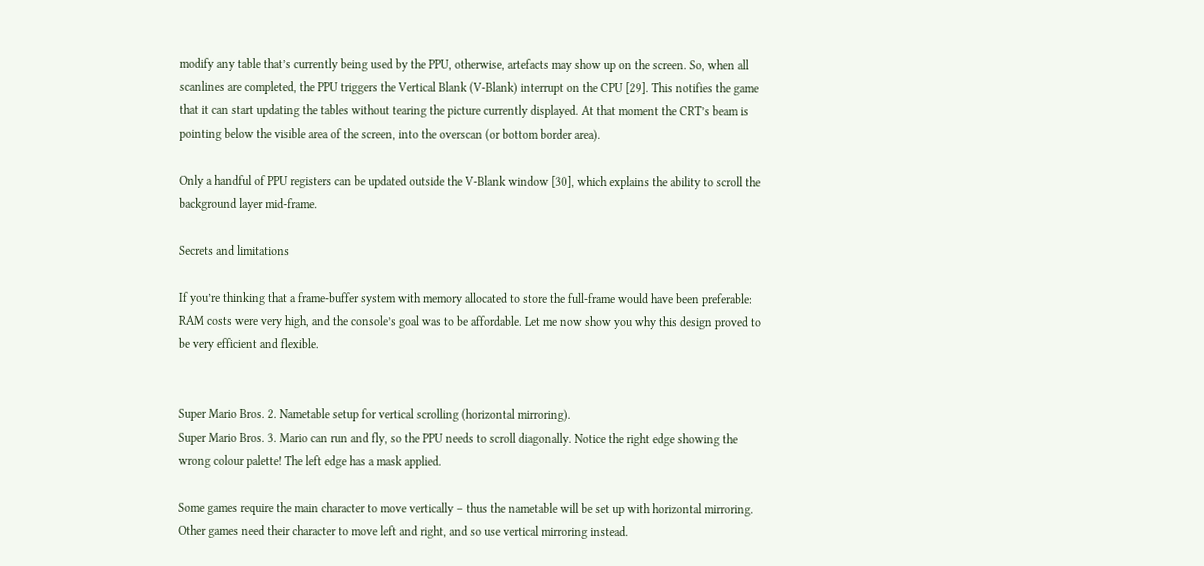modify any table that’s currently being used by the PPU, otherwise, artefacts may show up on the screen. So, when all scanlines are completed, the PPU triggers the Vertical Blank (V-Blank) interrupt on the CPU [29]. This notifies the game that it can start updating the tables without tearing the picture currently displayed. At that moment the CRT’s beam is pointing below the visible area of the screen, into the overscan (or bottom border area).

Only a handful of PPU registers can be updated outside the V-Blank window [30], which explains the ability to scroll the background layer mid-frame.

Secrets and limitations

If you’re thinking that a frame-buffer system with memory allocated to store the full-frame would have been preferable: RAM costs were very high, and the console’s goal was to be affordable. Let me now show you why this design proved to be very efficient and flexible.


Super Mario Bros. 2. Nametable setup for vertical scrolling (horizontal mirroring).
Super Mario Bros. 3. Mario can run and fly, so the PPU needs to scroll diagonally. Notice the right edge showing the wrong colour palette! The left edge has a mask applied.

Some games require the main character to move vertically – thus the nametable will be set up with horizontal mirroring. Other games need their character to move left and right, and so use vertical mirroring instead.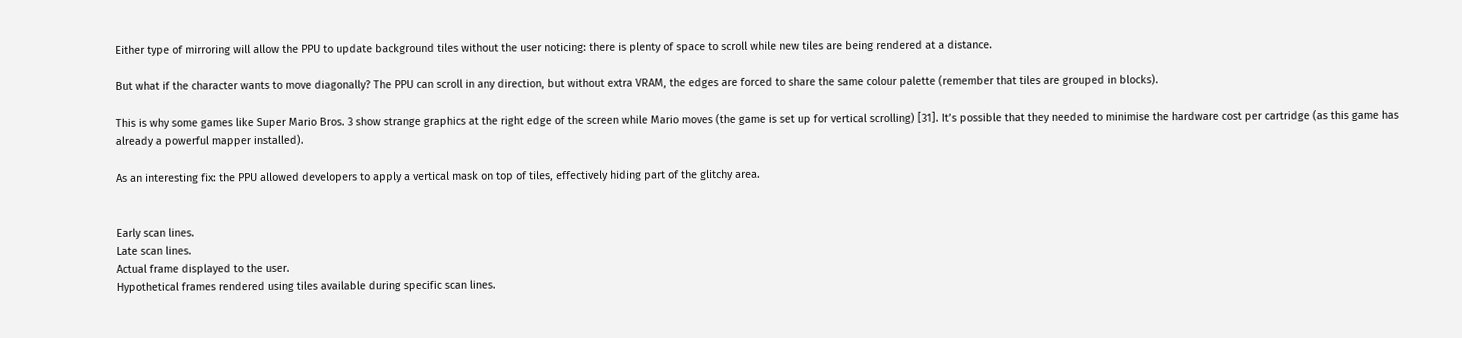Either type of mirroring will allow the PPU to update background tiles without the user noticing: there is plenty of space to scroll while new tiles are being rendered at a distance.

But what if the character wants to move diagonally? The PPU can scroll in any direction, but without extra VRAM, the edges are forced to share the same colour palette (remember that tiles are grouped in blocks).

This is why some games like Super Mario Bros. 3 show strange graphics at the right edge of the screen while Mario moves (the game is set up for vertical scrolling) [31]. It’s possible that they needed to minimise the hardware cost per cartridge (as this game has already a powerful mapper installed).

As an interesting fix: the PPU allowed developers to apply a vertical mask on top of tiles, effectively hiding part of the glitchy area.


Early scan lines.
Late scan lines.
Actual frame displayed to the user.
Hypothetical frames rendered using tiles available during specific scan lines.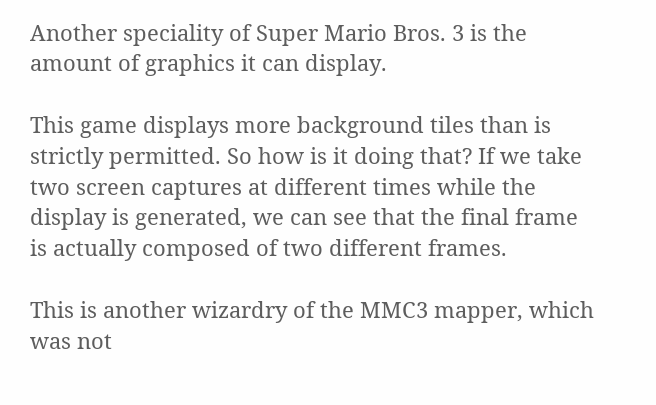Another speciality of Super Mario Bros. 3 is the amount of graphics it can display.

This game displays more background tiles than is strictly permitted. So how is it doing that? If we take two screen captures at different times while the display is generated, we can see that the final frame is actually composed of two different frames.

This is another wizardry of the MMC3 mapper, which was not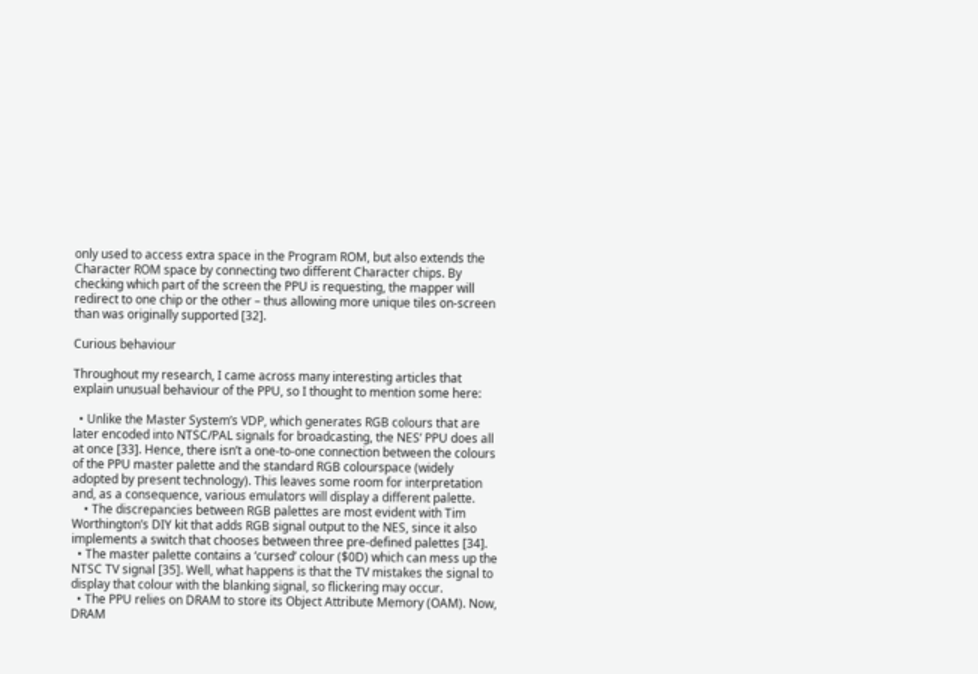only used to access extra space in the Program ROM, but also extends the Character ROM space by connecting two different Character chips. By checking which part of the screen the PPU is requesting, the mapper will redirect to one chip or the other – thus allowing more unique tiles on-screen than was originally supported [32].

Curious behaviour

Throughout my research, I came across many interesting articles that explain unusual behaviour of the PPU, so I thought to mention some here:

  • Unlike the Master System’s VDP, which generates RGB colours that are later encoded into NTSC/PAL signals for broadcasting, the NES’ PPU does all at once [33]. Hence, there isn’t a one-to-one connection between the colours of the PPU master palette and the standard RGB colourspace (widely adopted by present technology). This leaves some room for interpretation and, as a consequence, various emulators will display a different palette.
    • The discrepancies between RGB palettes are most evident with Tim Worthington’s DIY kit that adds RGB signal output to the NES, since it also implements a switch that chooses between three pre-defined palettes [34].
  • The master palette contains a ‘cursed’ colour ($0D) which can mess up the NTSC TV signal [35]. Well, what happens is that the TV mistakes the signal to display that colour with the blanking signal, so flickering may occur.
  • The PPU relies on DRAM to store its Object Attribute Memory (OAM). Now, DRAM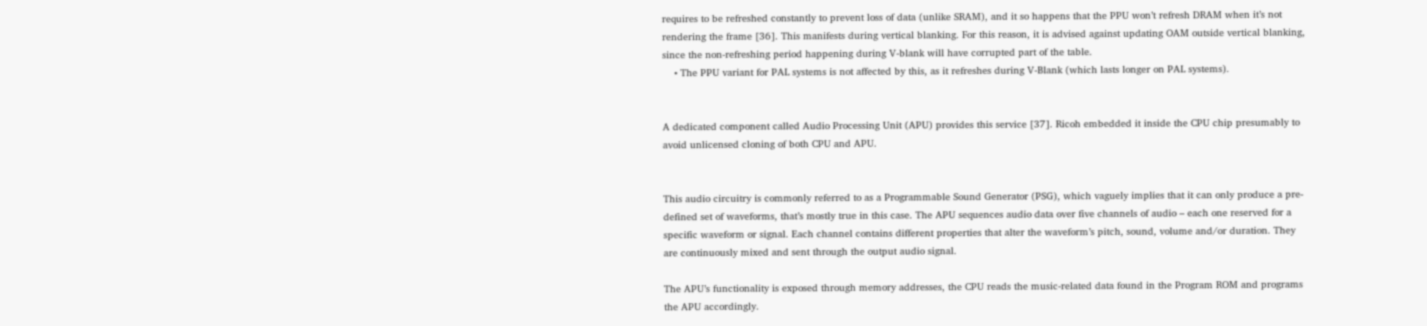requires to be refreshed constantly to prevent loss of data (unlike SRAM), and it so happens that the PPU won’t refresh DRAM when it’s not rendering the frame [36]. This manifests during vertical blanking. For this reason, it is advised against updating OAM outside vertical blanking, since the non-refreshing period happening during V-blank will have corrupted part of the table.
    • The PPU variant for PAL systems is not affected by this, as it refreshes during V-Blank (which lasts longer on PAL systems).


A dedicated component called Audio Processing Unit (APU) provides this service [37]. Ricoh embedded it inside the CPU chip presumably to avoid unlicensed cloning of both CPU and APU.


This audio circuitry is commonly referred to as a Programmable Sound Generator (PSG), which vaguely implies that it can only produce a pre-defined set of waveforms, that’s mostly true in this case. The APU sequences audio data over five channels of audio – each one reserved for a specific waveform or signal. Each channel contains different properties that alter the waveform’s pitch, sound, volume and/or duration. They are continuously mixed and sent through the output audio signal.

The APU’s functionality is exposed through memory addresses, the CPU reads the music-related data found in the Program ROM and programs the APU accordingly.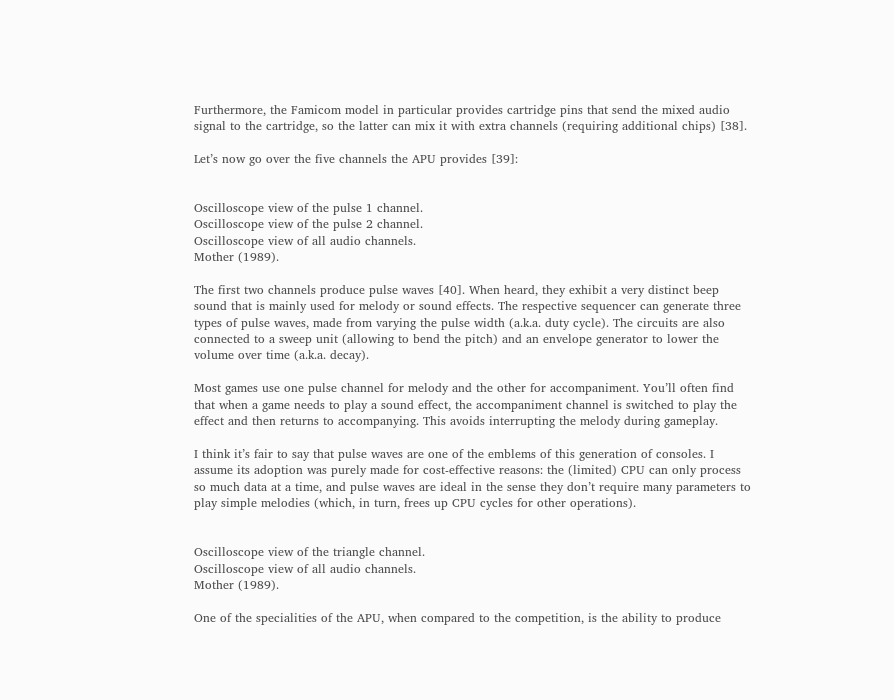Furthermore, the Famicom model in particular provides cartridge pins that send the mixed audio signal to the cartridge, so the latter can mix it with extra channels (requiring additional chips) [38].

Let’s now go over the five channels the APU provides [39]:


Oscilloscope view of the pulse 1 channel.
Oscilloscope view of the pulse 2 channel.
Oscilloscope view of all audio channels.
Mother (1989).

The first two channels produce pulse waves [40]. When heard, they exhibit a very distinct beep sound that is mainly used for melody or sound effects. The respective sequencer can generate three types of pulse waves, made from varying the pulse width (a.k.a. duty cycle). The circuits are also connected to a sweep unit (allowing to bend the pitch) and an envelope generator to lower the volume over time (a.k.a. decay).

Most games use one pulse channel for melody and the other for accompaniment. You’ll often find that when a game needs to play a sound effect, the accompaniment channel is switched to play the effect and then returns to accompanying. This avoids interrupting the melody during gameplay.

I think it’s fair to say that pulse waves are one of the emblems of this generation of consoles. I assume its adoption was purely made for cost-effective reasons: the (limited) CPU can only process so much data at a time, and pulse waves are ideal in the sense they don’t require many parameters to play simple melodies (which, in turn, frees up CPU cycles for other operations).


Oscilloscope view of the triangle channel.
Oscilloscope view of all audio channels.
Mother (1989).

One of the specialities of the APU, when compared to the competition, is the ability to produce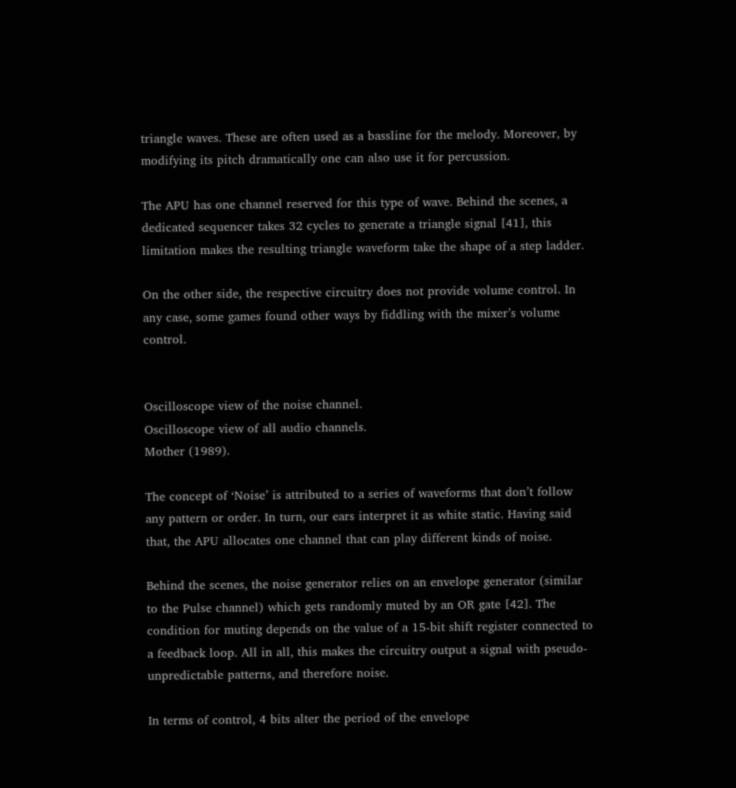triangle waves. These are often used as a bassline for the melody. Moreover, by modifying its pitch dramatically one can also use it for percussion.

The APU has one channel reserved for this type of wave. Behind the scenes, a dedicated sequencer takes 32 cycles to generate a triangle signal [41], this limitation makes the resulting triangle waveform take the shape of a step ladder.

On the other side, the respective circuitry does not provide volume control. In any case, some games found other ways by fiddling with the mixer’s volume control.


Oscilloscope view of the noise channel.
Oscilloscope view of all audio channels.
Mother (1989).

The concept of ‘Noise’ is attributed to a series of waveforms that don’t follow any pattern or order. In turn, our ears interpret it as white static. Having said that, the APU allocates one channel that can play different kinds of noise.

Behind the scenes, the noise generator relies on an envelope generator (similar to the Pulse channel) which gets randomly muted by an OR gate [42]. The condition for muting depends on the value of a 15-bit shift register connected to a feedback loop. All in all, this makes the circuitry output a signal with pseudo-unpredictable patterns, and therefore noise.

In terms of control, 4 bits alter the period of the envelope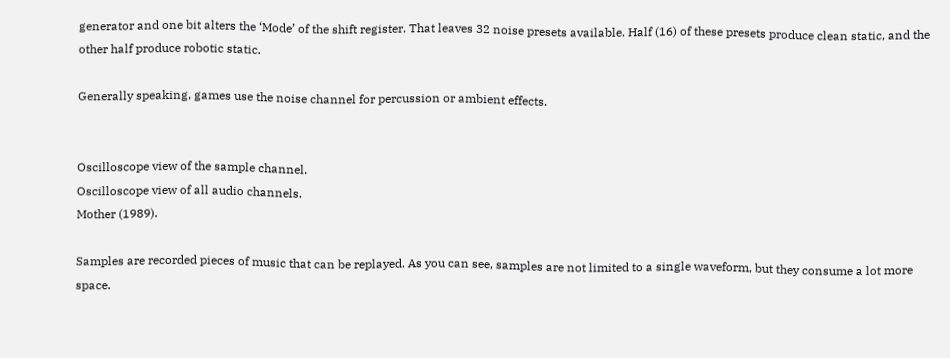generator and one bit alters the ‘Mode’ of the shift register. That leaves 32 noise presets available. Half (16) of these presets produce clean static, and the other half produce robotic static.

Generally speaking, games use the noise channel for percussion or ambient effects.


Oscilloscope view of the sample channel.
Oscilloscope view of all audio channels.
Mother (1989).

Samples are recorded pieces of music that can be replayed. As you can see, samples are not limited to a single waveform, but they consume a lot more space.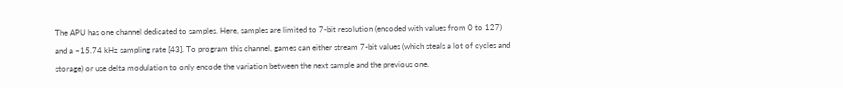The APU has one channel dedicated to samples. Here, samples are limited to 7-bit resolution (encoded with values from 0 to 127) and a ~15.74 kHz sampling rate [43]. To program this channel, games can either stream 7-bit values (which steals a lot of cycles and storage) or use delta modulation to only encode the variation between the next sample and the previous one.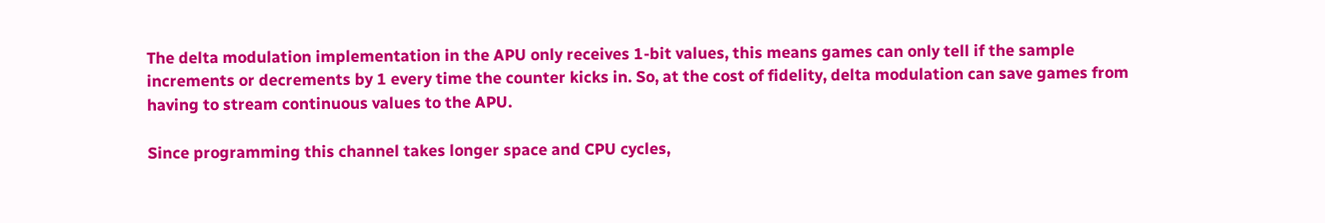The delta modulation implementation in the APU only receives 1-bit values, this means games can only tell if the sample increments or decrements by 1 every time the counter kicks in. So, at the cost of fidelity, delta modulation can save games from having to stream continuous values to the APU.

Since programming this channel takes longer space and CPU cycles,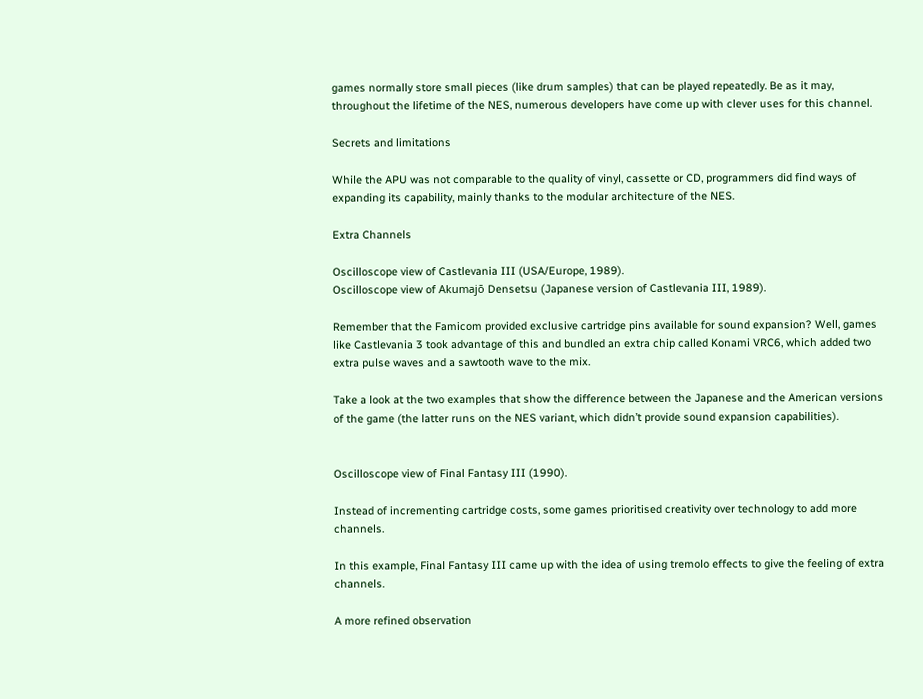games normally store small pieces (like drum samples) that can be played repeatedly. Be as it may, throughout the lifetime of the NES, numerous developers have come up with clever uses for this channel.

Secrets and limitations

While the APU was not comparable to the quality of vinyl, cassette or CD, programmers did find ways of expanding its capability, mainly thanks to the modular architecture of the NES.

Extra Channels

Oscilloscope view of Castlevania III (USA/Europe, 1989).
Oscilloscope view of Akumajō Densetsu (Japanese version of Castlevania III, 1989).

Remember that the Famicom provided exclusive cartridge pins available for sound expansion? Well, games like Castlevania 3 took advantage of this and bundled an extra chip called Konami VRC6, which added two extra pulse waves and a sawtooth wave to the mix.

Take a look at the two examples that show the difference between the Japanese and the American versions of the game (the latter runs on the NES variant, which didn’t provide sound expansion capabilities).


Oscilloscope view of Final Fantasy III (1990).

Instead of incrementing cartridge costs, some games prioritised creativity over technology to add more channels.

In this example, Final Fantasy III came up with the idea of using tremolo effects to give the feeling of extra channels.

A more refined observation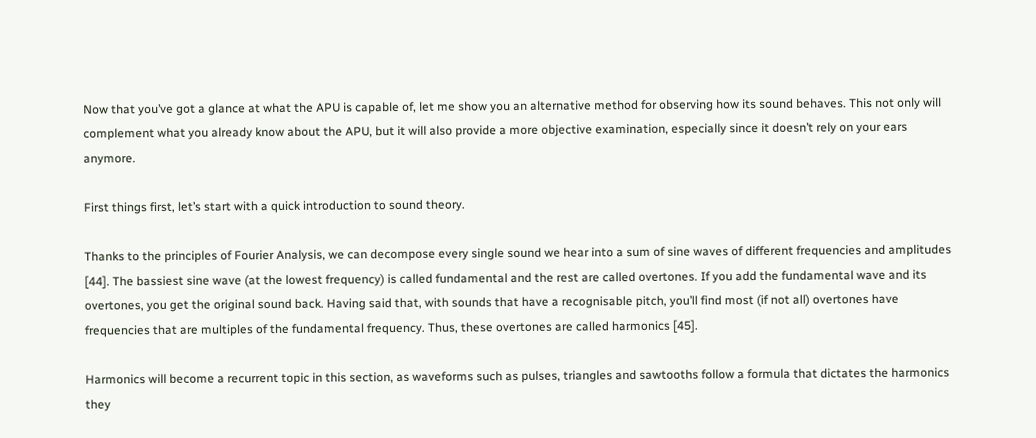Now that you’ve got a glance at what the APU is capable of, let me show you an alternative method for observing how its sound behaves. This not only will complement what you already know about the APU, but it will also provide a more objective examination, especially since it doesn’t rely on your ears anymore.

First things first, let’s start with a quick introduction to sound theory.

Thanks to the principles of Fourier Analysis, we can decompose every single sound we hear into a sum of sine waves of different frequencies and amplitudes [44]. The bassiest sine wave (at the lowest frequency) is called fundamental and the rest are called overtones. If you add the fundamental wave and its overtones, you get the original sound back. Having said that, with sounds that have a recognisable pitch, you’ll find most (if not all) overtones have frequencies that are multiples of the fundamental frequency. Thus, these overtones are called harmonics [45].

Harmonics will become a recurrent topic in this section, as waveforms such as pulses, triangles and sawtooths follow a formula that dictates the harmonics they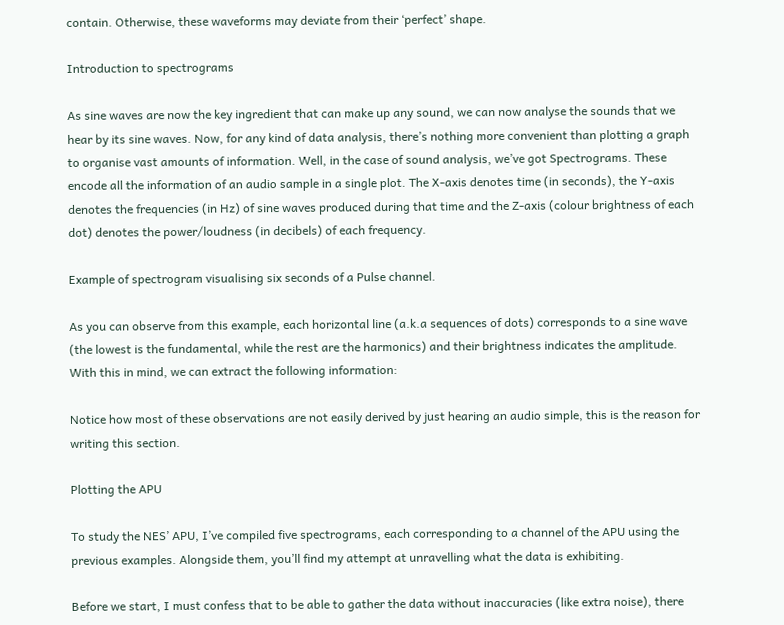contain. Otherwise, these waveforms may deviate from their ‘perfect’ shape.

Introduction to spectrograms

As sine waves are now the key ingredient that can make up any sound, we can now analyse the sounds that we hear by its sine waves. Now, for any kind of data analysis, there’s nothing more convenient than plotting a graph to organise vast amounts of information. Well, in the case of sound analysis, we’ve got Spectrograms. These encode all the information of an audio sample in a single plot. The X-axis denotes time (in seconds), the Y-axis denotes the frequencies (in Hz) of sine waves produced during that time and the Z-axis (colour brightness of each dot) denotes the power/loudness (in decibels) of each frequency.

Example of spectrogram visualising six seconds of a Pulse channel.

As you can observe from this example, each horizontal line (a.k.a sequences of dots) corresponds to a sine wave (the lowest is the fundamental, while the rest are the harmonics) and their brightness indicates the amplitude. With this in mind, we can extract the following information:

Notice how most of these observations are not easily derived by just hearing an audio simple, this is the reason for writing this section.

Plotting the APU

To study the NES’ APU, I’ve compiled five spectrograms, each corresponding to a channel of the APU using the previous examples. Alongside them, you’ll find my attempt at unravelling what the data is exhibiting.

Before we start, I must confess that to be able to gather the data without inaccuracies (like extra noise), there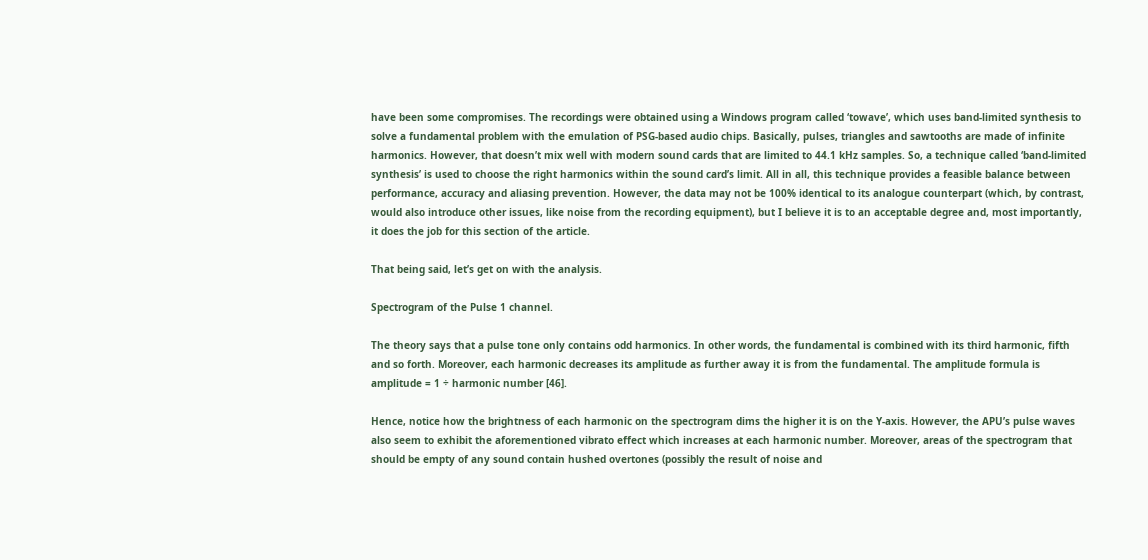have been some compromises. The recordings were obtained using a Windows program called ‘towave’, which uses band-limited synthesis to solve a fundamental problem with the emulation of PSG-based audio chips. Basically, pulses, triangles and sawtooths are made of infinite harmonics. However, that doesn’t mix well with modern sound cards that are limited to 44.1 kHz samples. So, a technique called ‘band-limited synthesis’ is used to choose the right harmonics within the sound card’s limit. All in all, this technique provides a feasible balance between performance, accuracy and aliasing prevention. However, the data may not be 100% identical to its analogue counterpart (which, by contrast, would also introduce other issues, like noise from the recording equipment), but I believe it is to an acceptable degree and, most importantly, it does the job for this section of the article.

That being said, let’s get on with the analysis.

Spectrogram of the Pulse 1 channel.

The theory says that a pulse tone only contains odd harmonics. In other words, the fundamental is combined with its third harmonic, fifth and so forth. Moreover, each harmonic decreases its amplitude as further away it is from the fundamental. The amplitude formula is amplitude = 1 ÷ harmonic number [46].

Hence, notice how the brightness of each harmonic on the spectrogram dims the higher it is on the Y-axis. However, the APU’s pulse waves also seem to exhibit the aforementioned vibrato effect which increases at each harmonic number. Moreover, areas of the spectrogram that should be empty of any sound contain hushed overtones (possibly the result of noise and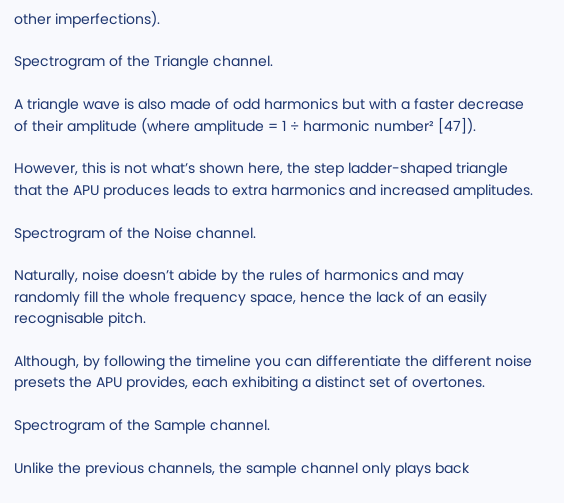other imperfections).

Spectrogram of the Triangle channel.

A triangle wave is also made of odd harmonics but with a faster decrease of their amplitude (where amplitude = 1 ÷ harmonic number² [47]).

However, this is not what’s shown here, the step ladder-shaped triangle that the APU produces leads to extra harmonics and increased amplitudes.

Spectrogram of the Noise channel.

Naturally, noise doesn’t abide by the rules of harmonics and may randomly fill the whole frequency space, hence the lack of an easily recognisable pitch.

Although, by following the timeline you can differentiate the different noise presets the APU provides, each exhibiting a distinct set of overtones.

Spectrogram of the Sample channel.

Unlike the previous channels, the sample channel only plays back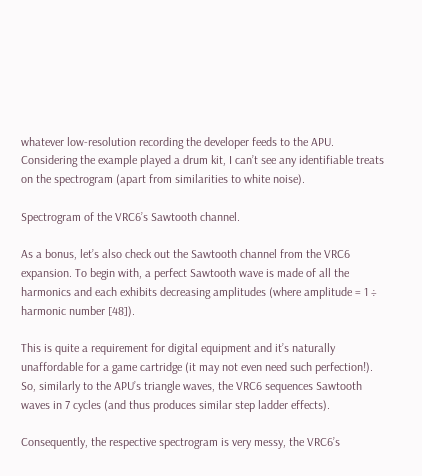whatever low-resolution recording the developer feeds to the APU. Considering the example played a drum kit, I can’t see any identifiable treats on the spectrogram (apart from similarities to white noise).

Spectrogram of the VRC6’s Sawtooth channel.

As a bonus, let’s also check out the Sawtooth channel from the VRC6 expansion. To begin with, a perfect Sawtooth wave is made of all the harmonics and each exhibits decreasing amplitudes (where amplitude = 1 ÷ harmonic number [48]).

This is quite a requirement for digital equipment and it’s naturally unaffordable for a game cartridge (it may not even need such perfection!). So, similarly to the APU’s triangle waves, the VRC6 sequences Sawtooth waves in 7 cycles (and thus produces similar step ladder effects).

Consequently, the respective spectrogram is very messy, the VRC6’s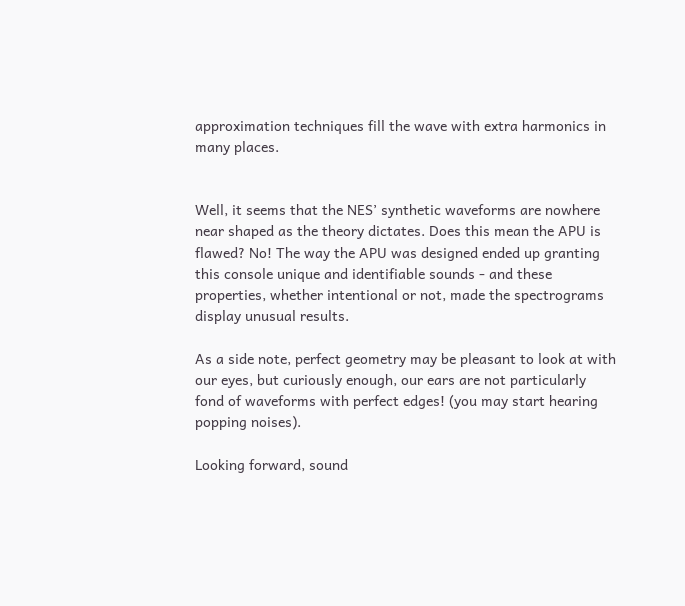approximation techniques fill the wave with extra harmonics in many places.


Well, it seems that the NES’ synthetic waveforms are nowhere near shaped as the theory dictates. Does this mean the APU is flawed? No! The way the APU was designed ended up granting this console unique and identifiable sounds - and these properties, whether intentional or not, made the spectrograms display unusual results.

As a side note, perfect geometry may be pleasant to look at with our eyes, but curiously enough, our ears are not particularly fond of waveforms with perfect edges! (you may start hearing popping noises).

Looking forward, sound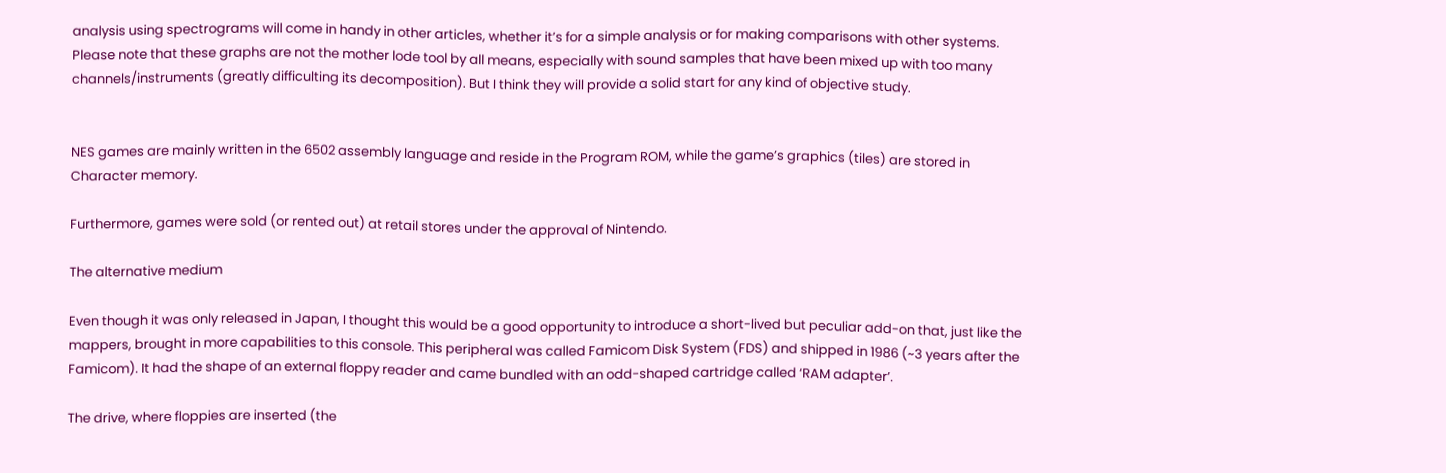analysis using spectrograms will come in handy in other articles, whether it’s for a simple analysis or for making comparisons with other systems. Please note that these graphs are not the mother lode tool by all means, especially with sound samples that have been mixed up with too many channels/instruments (greatly difficulting its decomposition). But I think they will provide a solid start for any kind of objective study.


NES games are mainly written in the 6502 assembly language and reside in the Program ROM, while the game’s graphics (tiles) are stored in Character memory.

Furthermore, games were sold (or rented out) at retail stores under the approval of Nintendo.

The alternative medium

Even though it was only released in Japan, I thought this would be a good opportunity to introduce a short-lived but peculiar add-on that, just like the mappers, brought in more capabilities to this console. This peripheral was called Famicom Disk System (FDS) and shipped in 1986 (~3 years after the Famicom). It had the shape of an external floppy reader and came bundled with an odd-shaped cartridge called ‘RAM adapter’.

The drive, where floppies are inserted (the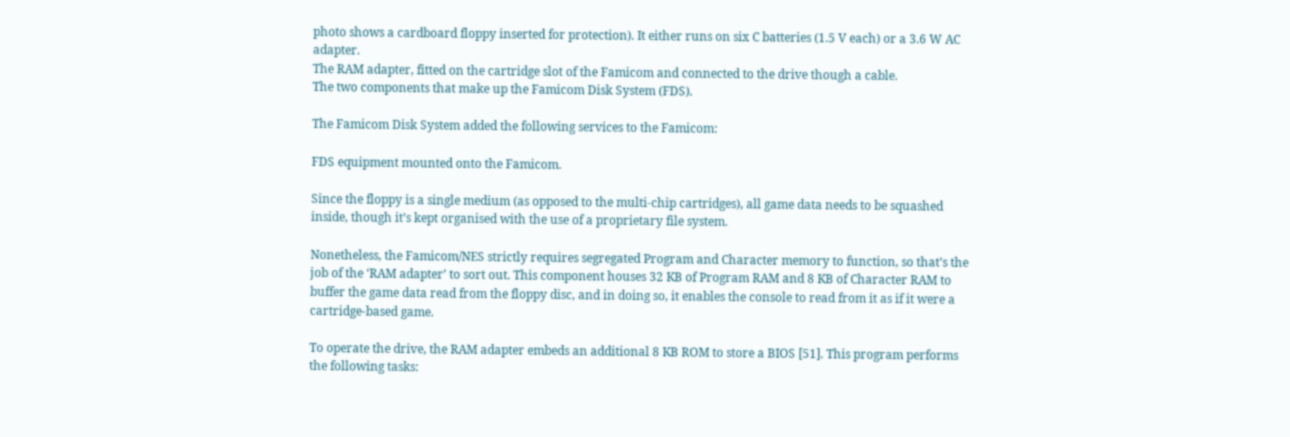photo shows a cardboard floppy inserted for protection). It either runs on six C batteries (1.5 V each) or a 3.6 W AC adapter.
The RAM adapter, fitted on the cartridge slot of the Famicom and connected to the drive though a cable.
The two components that make up the Famicom Disk System (FDS).

The Famicom Disk System added the following services to the Famicom:

FDS equipment mounted onto the Famicom.

Since the floppy is a single medium (as opposed to the multi-chip cartridges), all game data needs to be squashed inside, though it’s kept organised with the use of a proprietary file system.

Nonetheless, the Famicom/NES strictly requires segregated Program and Character memory to function, so that’s the job of the ‘RAM adapter’ to sort out. This component houses 32 KB of Program RAM and 8 KB of Character RAM to buffer the game data read from the floppy disc, and in doing so, it enables the console to read from it as if it were a cartridge-based game.

To operate the drive, the RAM adapter embeds an additional 8 KB ROM to store a BIOS [51]. This program performs the following tasks: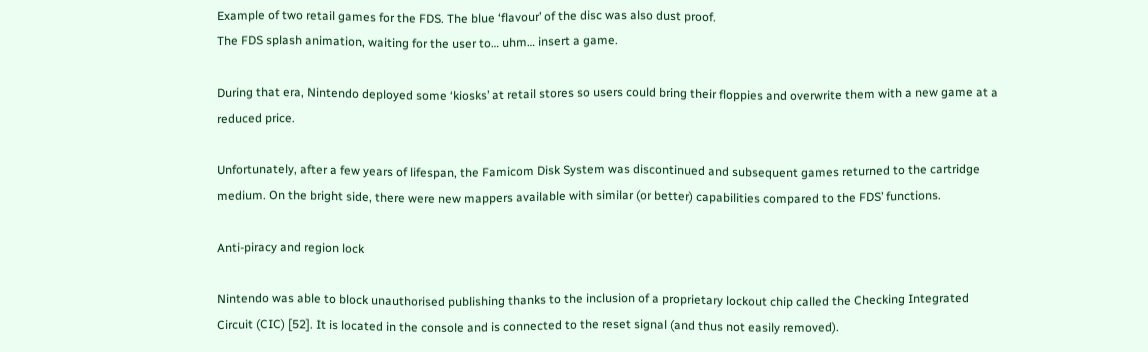Example of two retail games for the FDS. The blue ‘flavour’ of the disc was also dust proof.
The FDS splash animation, waiting for the user to… uhm… insert a game.

During that era, Nintendo deployed some ‘kiosks’ at retail stores so users could bring their floppies and overwrite them with a new game at a reduced price.

Unfortunately, after a few years of lifespan, the Famicom Disk System was discontinued and subsequent games returned to the cartridge medium. On the bright side, there were new mappers available with similar (or better) capabilities compared to the FDS’ functions.

Anti-piracy and region lock

Nintendo was able to block unauthorised publishing thanks to the inclusion of a proprietary lockout chip called the Checking Integrated Circuit (CIC) [52]. It is located in the console and is connected to the reset signal (and thus not easily removed).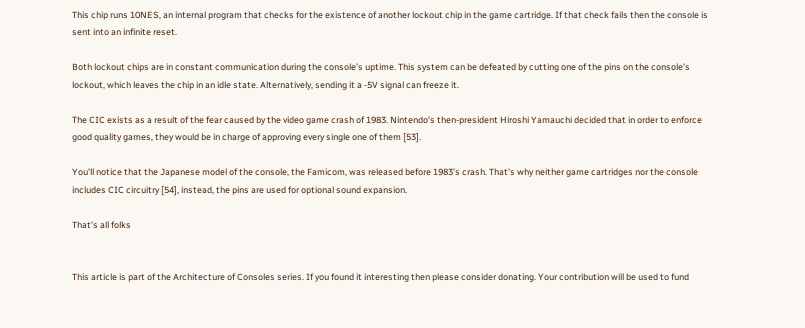This chip runs 10NES, an internal program that checks for the existence of another lockout chip in the game cartridge. If that check fails then the console is sent into an infinite reset.

Both lockout chips are in constant communication during the console’s uptime. This system can be defeated by cutting one of the pins on the console’s lockout, which leaves the chip in an idle state. Alternatively, sending it a -5V signal can freeze it.

The CIC exists as a result of the fear caused by the video game crash of 1983. Nintendo’s then-president Hiroshi Yamauchi decided that in order to enforce good quality games, they would be in charge of approving every single one of them [53].

You’ll notice that the Japanese model of the console, the Famicom, was released before 1983’s crash. That’s why neither game cartridges nor the console includes CIC circuitry [54], instead, the pins are used for optional sound expansion.

That’s all folks


This article is part of the Architecture of Consoles series. If you found it interesting then please consider donating. Your contribution will be used to fund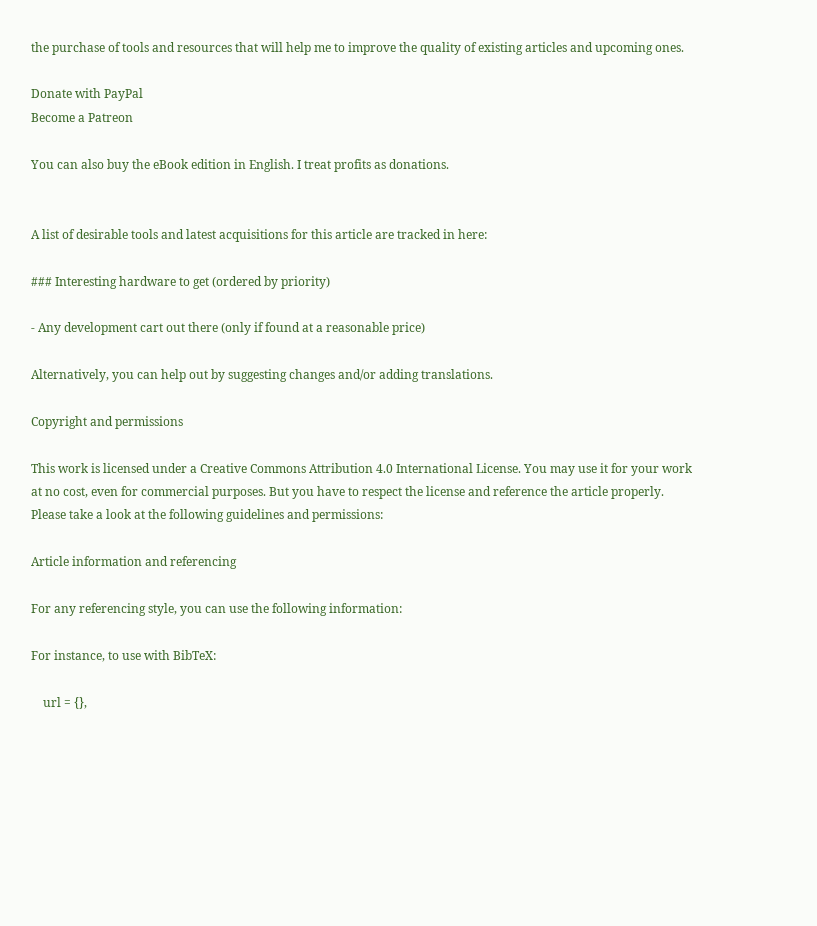the purchase of tools and resources that will help me to improve the quality of existing articles and upcoming ones.

Donate with PayPal
Become a Patreon

You can also buy the eBook edition in English. I treat profits as donations.


A list of desirable tools and latest acquisitions for this article are tracked in here:

### Interesting hardware to get (ordered by priority)

- Any development cart out there (only if found at a reasonable price)

Alternatively, you can help out by suggesting changes and/or adding translations.

Copyright and permissions

This work is licensed under a Creative Commons Attribution 4.0 International License. You may use it for your work at no cost, even for commercial purposes. But you have to respect the license and reference the article properly. Please take a look at the following guidelines and permissions:

Article information and referencing

For any referencing style, you can use the following information:

For instance, to use with BibTeX:

    url = {},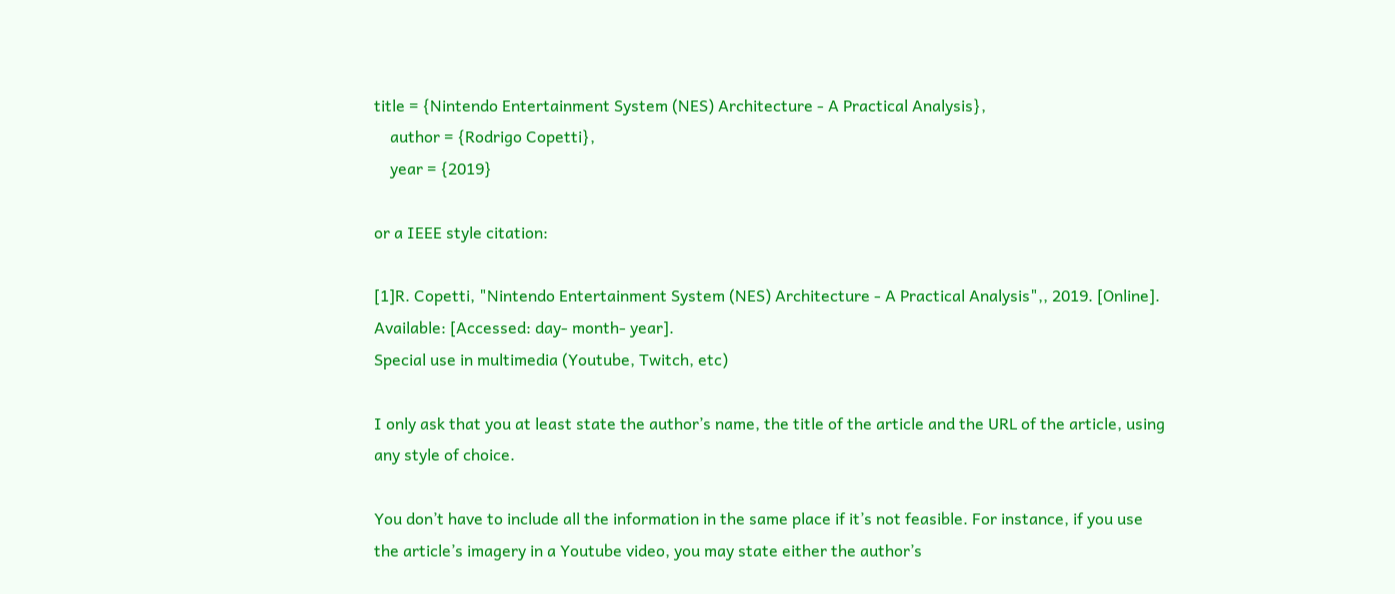title = {Nintendo Entertainment System (NES) Architecture - A Practical Analysis},
    author = {Rodrigo Copetti},
    year = {2019}

or a IEEE style citation:

[1]R. Copetti, "Nintendo Entertainment System (NES) Architecture - A Practical Analysis",, 2019. [Online]. Available: [Accessed: day- month- year].
Special use in multimedia (Youtube, Twitch, etc)

I only ask that you at least state the author’s name, the title of the article and the URL of the article, using any style of choice.

You don’t have to include all the information in the same place if it’s not feasible. For instance, if you use the article’s imagery in a Youtube video, you may state either the author’s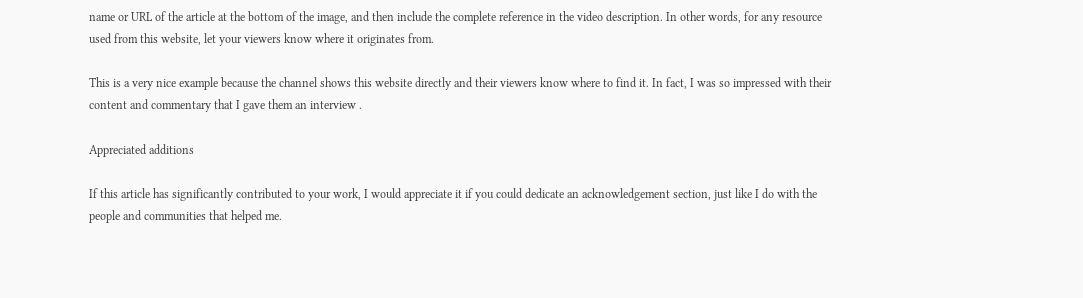name or URL of the article at the bottom of the image, and then include the complete reference in the video description. In other words, for any resource used from this website, let your viewers know where it originates from.

This is a very nice example because the channel shows this website directly and their viewers know where to find it. In fact, I was so impressed with their content and commentary that I gave them an interview .

Appreciated additions

If this article has significantly contributed to your work, I would appreciate it if you could dedicate an acknowledgement section, just like I do with the people and communities that helped me.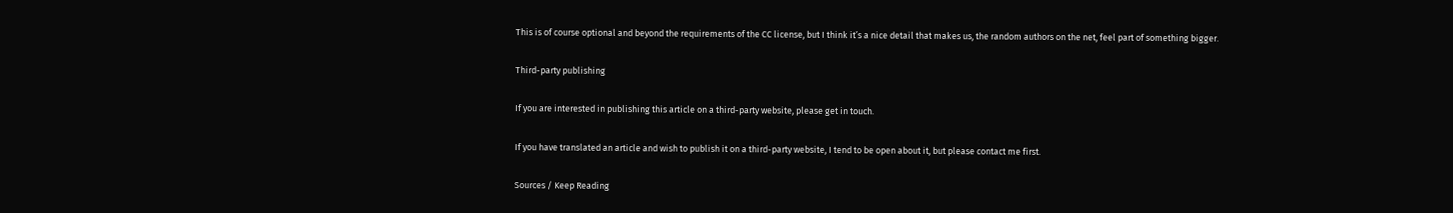This is of course optional and beyond the requirements of the CC license, but I think it’s a nice detail that makes us, the random authors on the net, feel part of something bigger.

Third-party publishing

If you are interested in publishing this article on a third-party website, please get in touch.

If you have translated an article and wish to publish it on a third-party website, I tend to be open about it, but please contact me first.

Sources / Keep Reading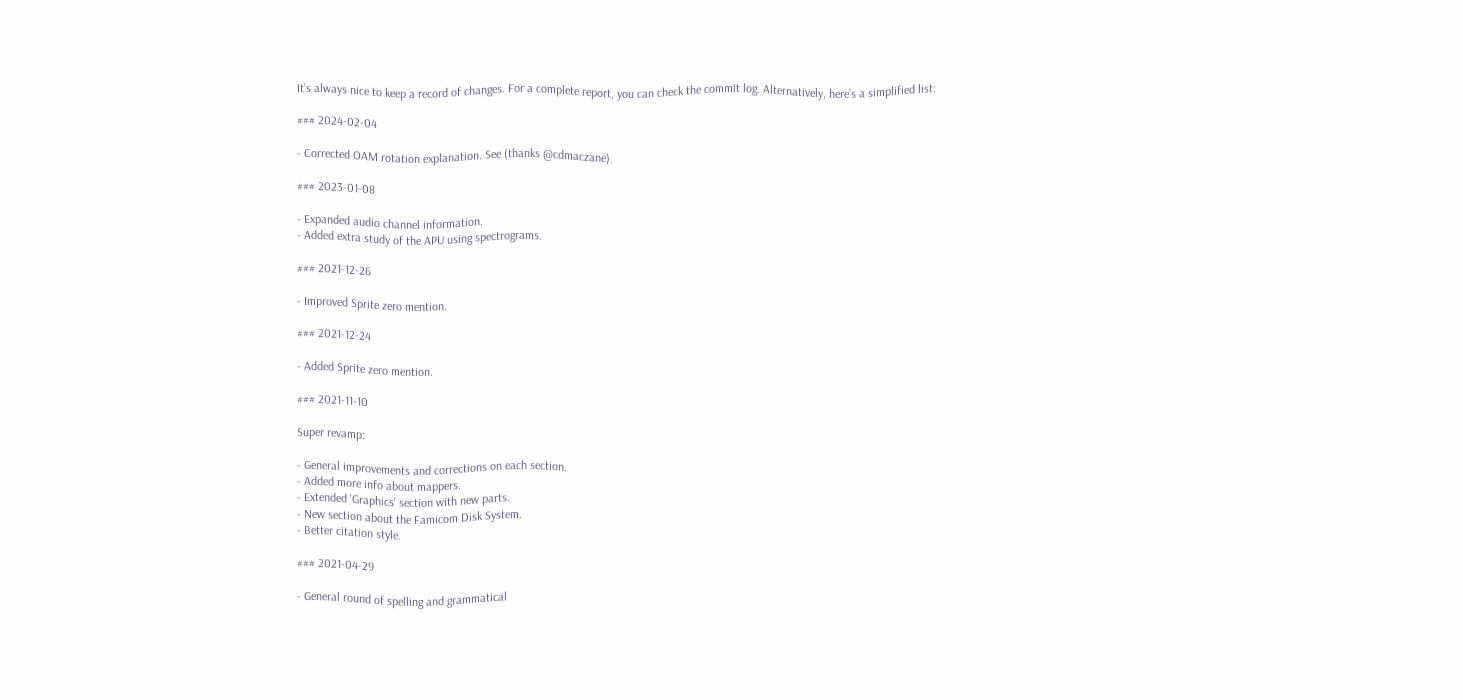It’s always nice to keep a record of changes. For a complete report, you can check the commit log. Alternatively, here’s a simplified list:

### 2024-02-04

- Corrected OAM rotation explanation. See (thanks @cdmaczane).

### 2023-01-08

- Expanded audio channel information.
- Added extra study of the APU using spectrograms.

### 2021-12-26

- Improved Sprite zero mention.

### 2021-12-24

- Added Sprite zero mention.

### 2021-11-10

Super revamp:

- General improvements and corrections on each section.
- Added more info about mappers.
- Extended 'Graphics' section with new parts.
- New section about the Famicom Disk System.
- Better citation style.

### 2021-04-29

- General round of spelling and grammatical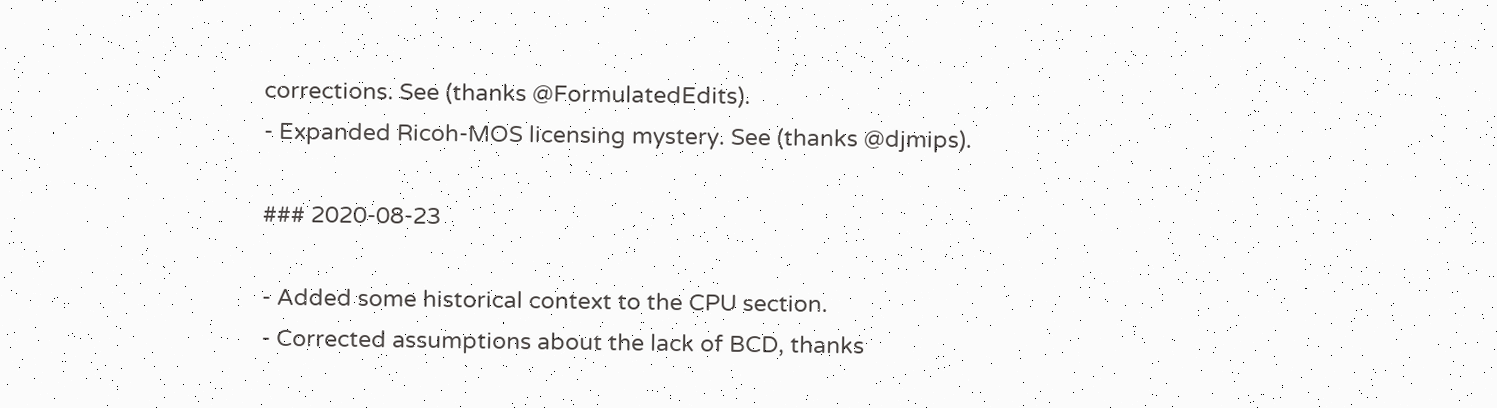corrections. See (thanks @FormulatedEdits).
- Expanded Ricoh-MOS licensing mystery. See (thanks @djmips).

### 2020-08-23

- Added some historical context to the CPU section.
- Corrected assumptions about the lack of BCD, thanks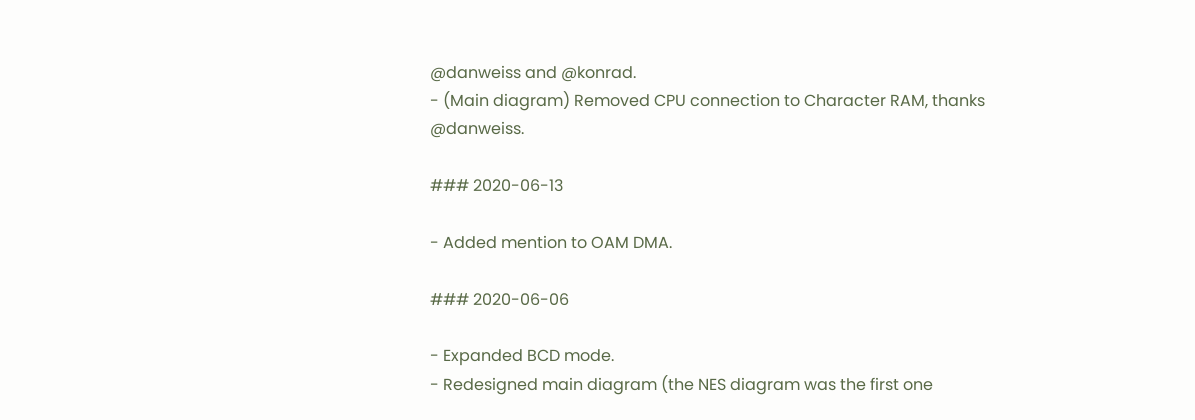@danweiss and @konrad.
- (Main diagram) Removed CPU connection to Character RAM, thanks @danweiss.

### 2020-06-13

- Added mention to OAM DMA.

### 2020-06-06

- Expanded BCD mode.
- Redesigned main diagram (the NES diagram was the first one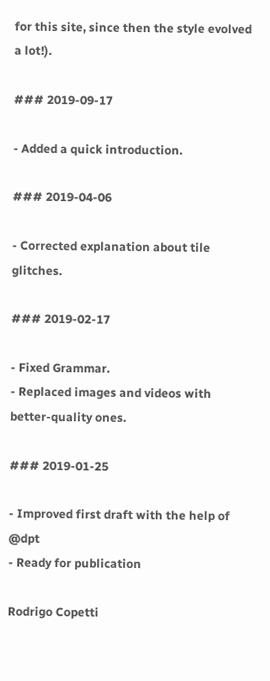for this site, since then the style evolved a lot!).

### 2019-09-17

- Added a quick introduction.

### 2019-04-06

- Corrected explanation about tile glitches.

### 2019-02-17

- Fixed Grammar.
- Replaced images and videos with better-quality ones.

### 2019-01-25

- Improved first draft with the help of @dpt
- Ready for publication

Rodrigo Copetti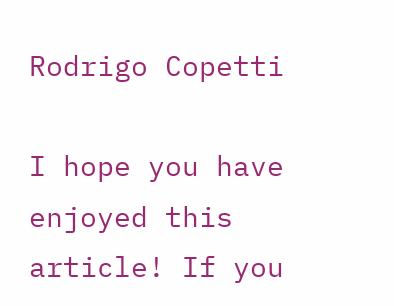Rodrigo Copetti

I hope you have enjoyed this article! If you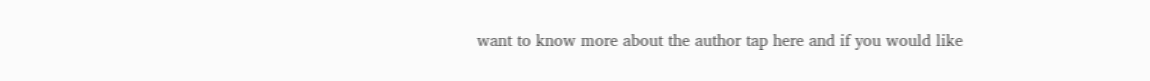want to know more about the author tap here and if you would like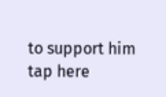to support him tap here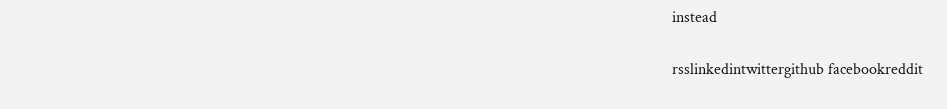instead

rsslinkedintwittergithub facebookreddit